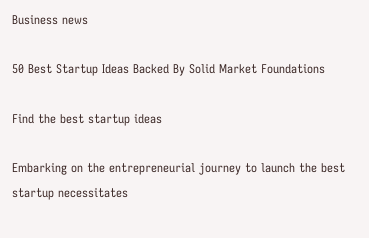Business news

50 Best Startup Ideas Backed By Solid Market Foundations

Find the best startup ideas

Embarking on the entrepreneurial journey to launch the best startup necessitates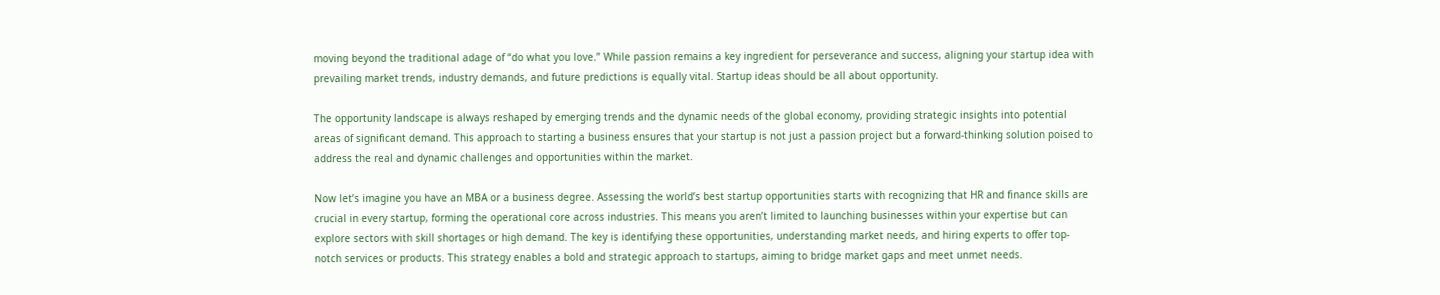moving beyond the traditional adage of “do what you love.” While passion remains a key ingredient for perseverance and success, aligning your startup idea with prevailing market trends, industry demands, and future predictions is equally vital. Startup ideas should be all about opportunity.

The opportunity landscape is always reshaped by emerging trends and the dynamic needs of the global economy, providing strategic insights into potential areas of significant demand. This approach to starting a business ensures that your startup is not just a passion project but a forward-thinking solution poised to address the real and dynamic challenges and opportunities within the market.

Now let’s imagine you have an MBA or a business degree. Assessing the world’s best startup opportunities starts with recognizing that HR and finance skills are crucial in every startup, forming the operational core across industries. This means you aren’t limited to launching businesses within your expertise but can explore sectors with skill shortages or high demand. The key is identifying these opportunities, understanding market needs, and hiring experts to offer top-notch services or products. This strategy enables a bold and strategic approach to startups, aiming to bridge market gaps and meet unmet needs.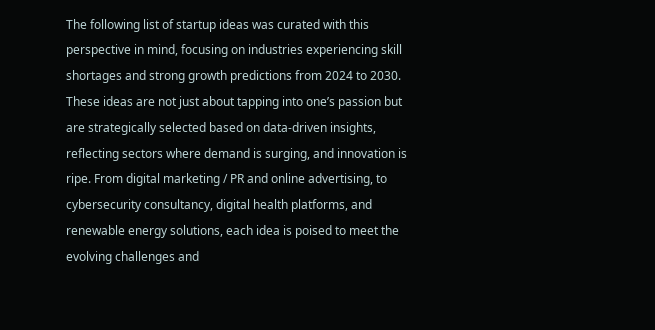The following list of startup ideas was curated with this perspective in mind, focusing on industries experiencing skill shortages and strong growth predictions from 2024 to 2030. These ideas are not just about tapping into one’s passion but are strategically selected based on data-driven insights, reflecting sectors where demand is surging, and innovation is ripe. From digital marketing / PR and online advertising, to cybersecurity consultancy, digital health platforms, and renewable energy solutions, each idea is poised to meet the evolving challenges and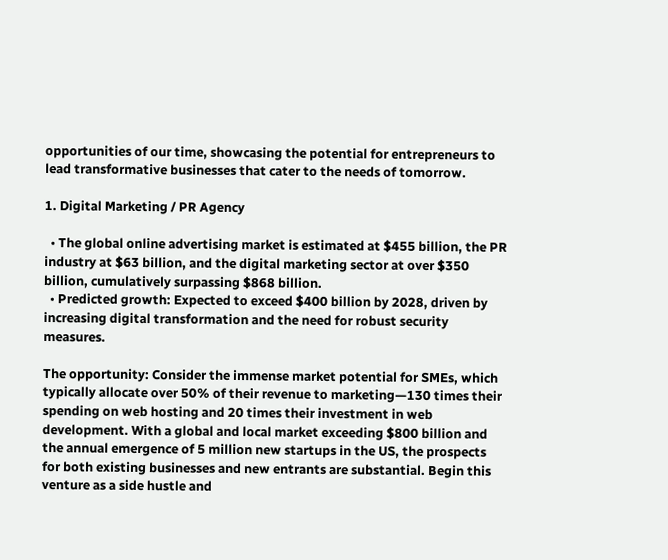opportunities of our time, showcasing the potential for entrepreneurs to lead transformative businesses that cater to the needs of tomorrow.

1. Digital Marketing / PR Agency

  • The global online advertising market is estimated at $455 billion, the PR industry at $63 billion, and the digital marketing sector at over $350 billion, cumulatively surpassing $868 billion.
  • Predicted growth: Expected to exceed $400 billion by 2028, driven by increasing digital transformation and the need for robust security measures.

The opportunity: Consider the immense market potential for SMEs, which typically allocate over 50% of their revenue to marketing—130 times their spending on web hosting and 20 times their investment in web development. With a global and local market exceeding $800 billion and the annual emergence of 5 million new startups in the US, the prospects for both existing businesses and new entrants are substantial. Begin this venture as a side hustle and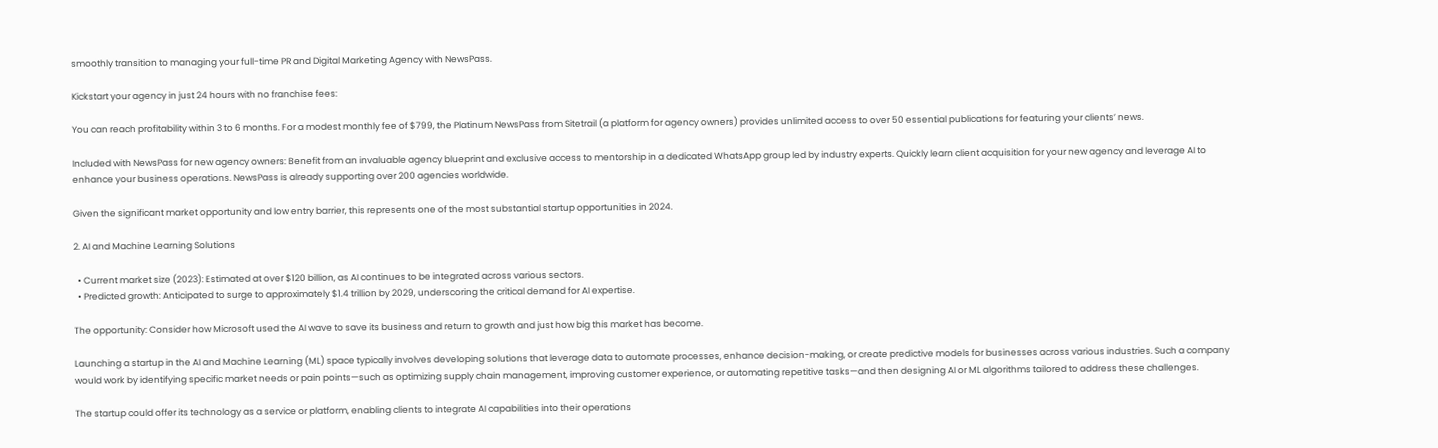smoothly transition to managing your full-time PR and Digital Marketing Agency with NewsPass.

Kickstart your agency in just 24 hours with no franchise fees:

You can reach profitability within 3 to 6 months. For a modest monthly fee of $799, the Platinum NewsPass from Sitetrail (a platform for agency owners) provides unlimited access to over 50 essential publications for featuring your clients’ news.

Included with NewsPass for new agency owners: Benefit from an invaluable agency blueprint and exclusive access to mentorship in a dedicated WhatsApp group led by industry experts. Quickly learn client acquisition for your new agency and leverage AI to enhance your business operations. NewsPass is already supporting over 200 agencies worldwide.

Given the significant market opportunity and low entry barrier, this represents one of the most substantial startup opportunities in 2024.

2. AI and Machine Learning Solutions

  • Current market size (2023): Estimated at over $120 billion, as AI continues to be integrated across various sectors.
  • Predicted growth: Anticipated to surge to approximately $1.4 trillion by 2029, underscoring the critical demand for AI expertise.

The opportunity: Consider how Microsoft used the AI wave to save its business and return to growth and just how big this market has become.

Launching a startup in the AI and Machine Learning (ML) space typically involves developing solutions that leverage data to automate processes, enhance decision-making, or create predictive models for businesses across various industries. Such a company would work by identifying specific market needs or pain points—such as optimizing supply chain management, improving customer experience, or automating repetitive tasks—and then designing AI or ML algorithms tailored to address these challenges.

The startup could offer its technology as a service or platform, enabling clients to integrate AI capabilities into their operations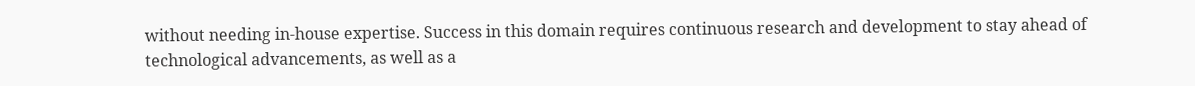without needing in-house expertise. Success in this domain requires continuous research and development to stay ahead of technological advancements, as well as a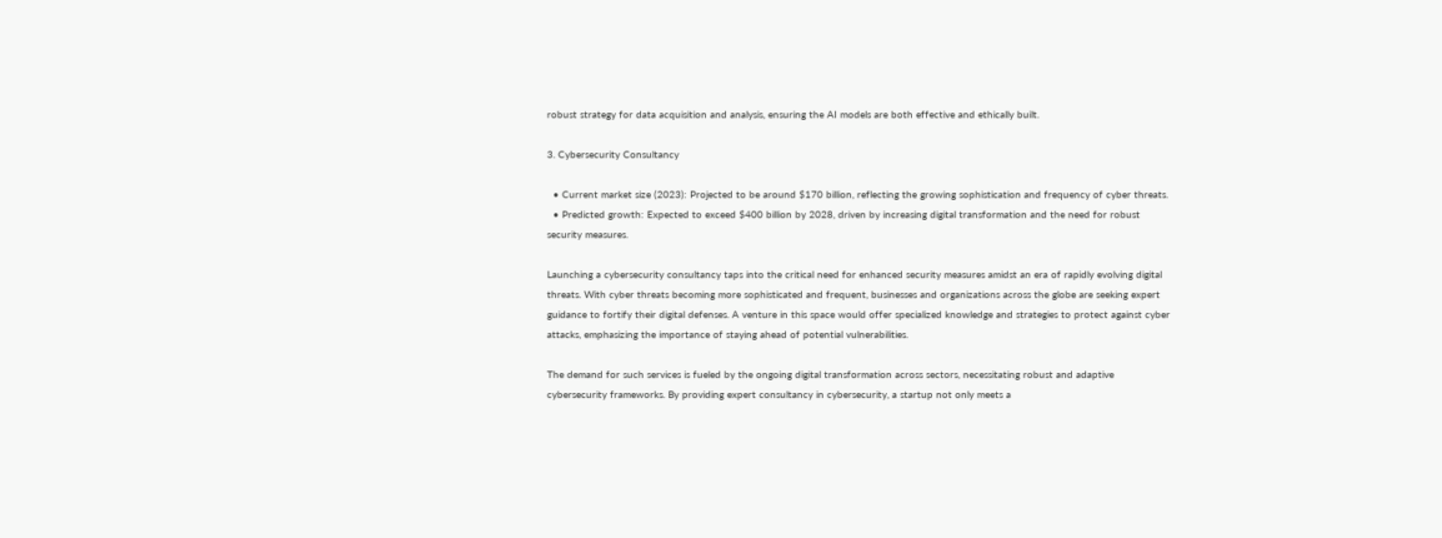robust strategy for data acquisition and analysis, ensuring the AI models are both effective and ethically built.

3. Cybersecurity Consultancy

  • Current market size (2023): Projected to be around $170 billion, reflecting the growing sophistication and frequency of cyber threats.
  • Predicted growth: Expected to exceed $400 billion by 2028, driven by increasing digital transformation and the need for robust security measures.

Launching a cybersecurity consultancy taps into the critical need for enhanced security measures amidst an era of rapidly evolving digital threats. With cyber threats becoming more sophisticated and frequent, businesses and organizations across the globe are seeking expert guidance to fortify their digital defenses. A venture in this space would offer specialized knowledge and strategies to protect against cyber attacks, emphasizing the importance of staying ahead of potential vulnerabilities.

The demand for such services is fueled by the ongoing digital transformation across sectors, necessitating robust and adaptive cybersecurity frameworks. By providing expert consultancy in cybersecurity, a startup not only meets a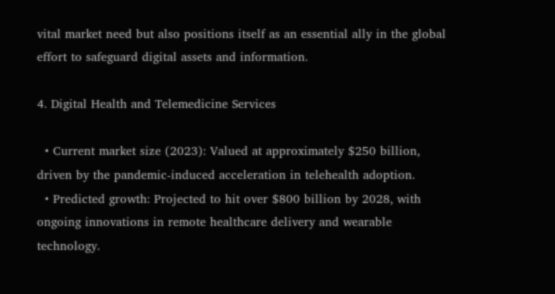vital market need but also positions itself as an essential ally in the global effort to safeguard digital assets and information.

4. Digital Health and Telemedicine Services

  • Current market size (2023): Valued at approximately $250 billion, driven by the pandemic-induced acceleration in telehealth adoption.
  • Predicted growth: Projected to hit over $800 billion by 2028, with ongoing innovations in remote healthcare delivery and wearable technology.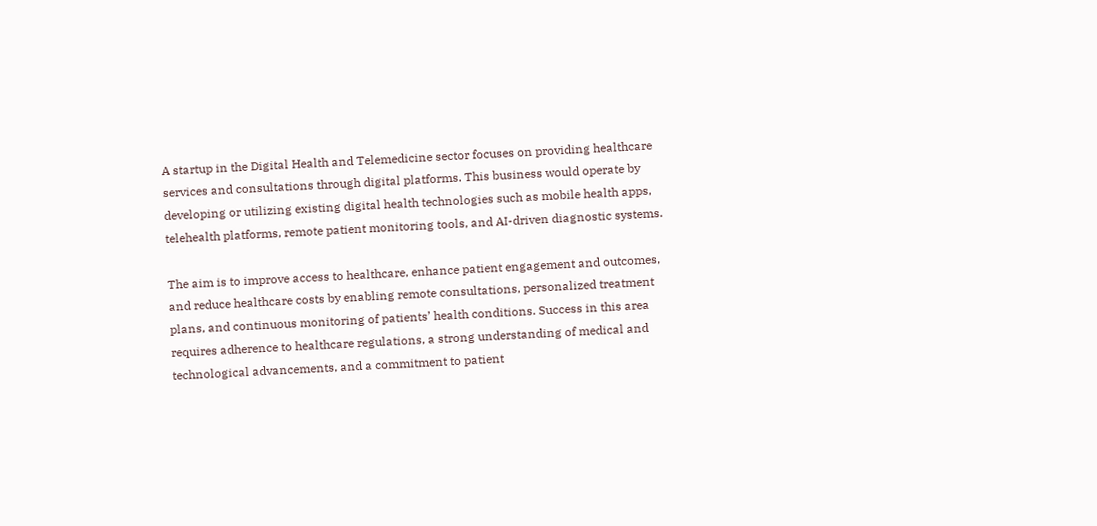A startup in the Digital Health and Telemedicine sector focuses on providing healthcare services and consultations through digital platforms. This business would operate by developing or utilizing existing digital health technologies such as mobile health apps, telehealth platforms, remote patient monitoring tools, and AI-driven diagnostic systems.

The aim is to improve access to healthcare, enhance patient engagement and outcomes, and reduce healthcare costs by enabling remote consultations, personalized treatment plans, and continuous monitoring of patients’ health conditions. Success in this area requires adherence to healthcare regulations, a strong understanding of medical and technological advancements, and a commitment to patient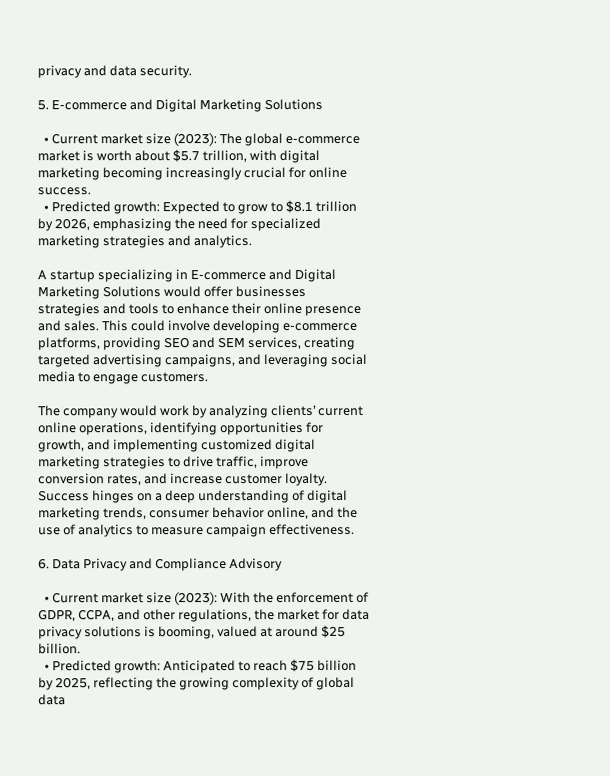privacy and data security.

5. E-commerce and Digital Marketing Solutions

  • Current market size (2023): The global e-commerce market is worth about $5.7 trillion, with digital marketing becoming increasingly crucial for online success.
  • Predicted growth: Expected to grow to $8.1 trillion by 2026, emphasizing the need for specialized marketing strategies and analytics.

A startup specializing in E-commerce and Digital Marketing Solutions would offer businesses strategies and tools to enhance their online presence and sales. This could involve developing e-commerce platforms, providing SEO and SEM services, creating targeted advertising campaigns, and leveraging social media to engage customers.

The company would work by analyzing clients’ current online operations, identifying opportunities for growth, and implementing customized digital marketing strategies to drive traffic, improve conversion rates, and increase customer loyalty. Success hinges on a deep understanding of digital marketing trends, consumer behavior online, and the use of analytics to measure campaign effectiveness.

6. Data Privacy and Compliance Advisory

  • Current market size (2023): With the enforcement of GDPR, CCPA, and other regulations, the market for data privacy solutions is booming, valued at around $25 billion.
  • Predicted growth: Anticipated to reach $75 billion by 2025, reflecting the growing complexity of global data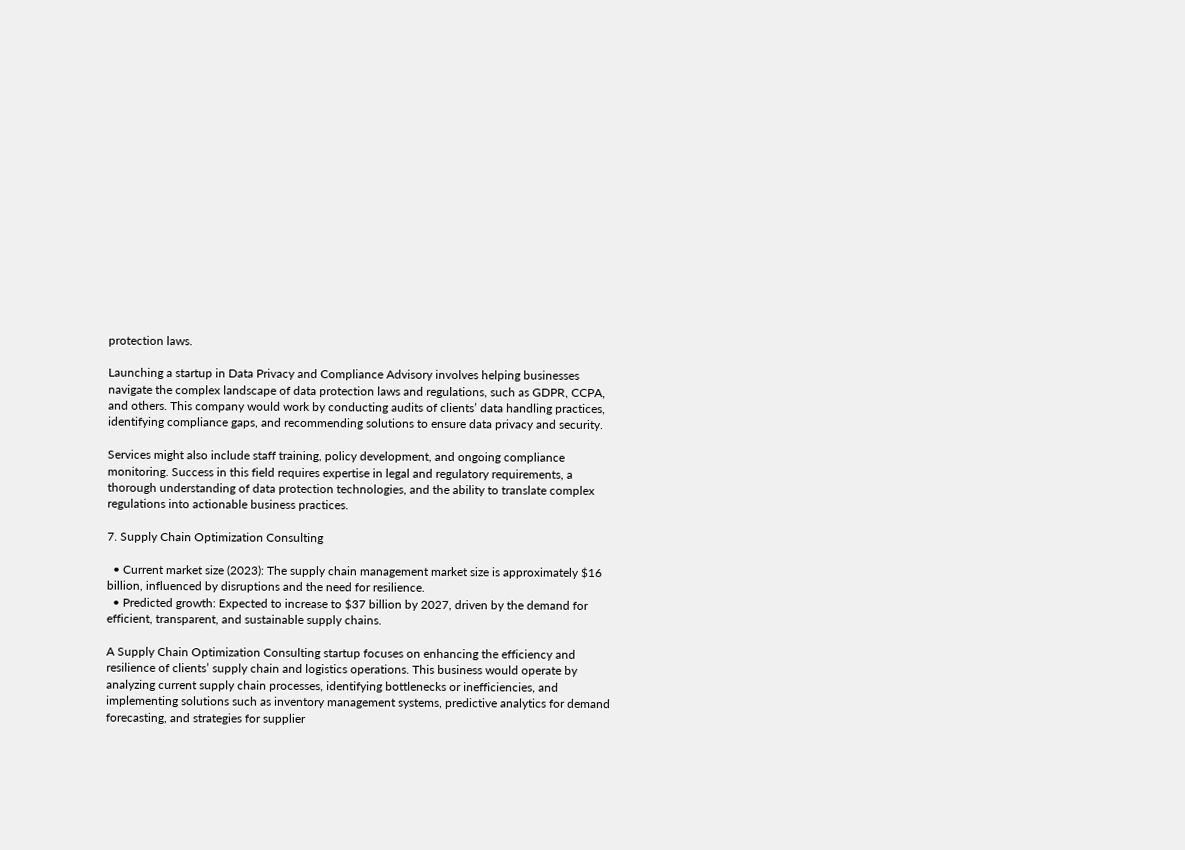protection laws.

Launching a startup in Data Privacy and Compliance Advisory involves helping businesses navigate the complex landscape of data protection laws and regulations, such as GDPR, CCPA, and others. This company would work by conducting audits of clients’ data handling practices, identifying compliance gaps, and recommending solutions to ensure data privacy and security.

Services might also include staff training, policy development, and ongoing compliance monitoring. Success in this field requires expertise in legal and regulatory requirements, a thorough understanding of data protection technologies, and the ability to translate complex regulations into actionable business practices.

7. Supply Chain Optimization Consulting

  • Current market size (2023): The supply chain management market size is approximately $16 billion, influenced by disruptions and the need for resilience.
  • Predicted growth: Expected to increase to $37 billion by 2027, driven by the demand for efficient, transparent, and sustainable supply chains.

A Supply Chain Optimization Consulting startup focuses on enhancing the efficiency and resilience of clients’ supply chain and logistics operations. This business would operate by analyzing current supply chain processes, identifying bottlenecks or inefficiencies, and implementing solutions such as inventory management systems, predictive analytics for demand forecasting, and strategies for supplier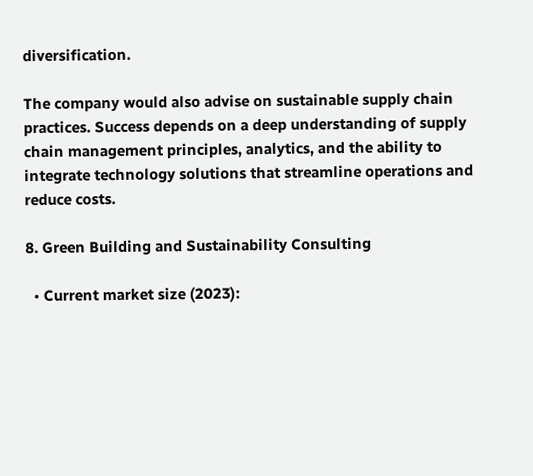diversification.

The company would also advise on sustainable supply chain practices. Success depends on a deep understanding of supply chain management principles, analytics, and the ability to integrate technology solutions that streamline operations and reduce costs.

8. Green Building and Sustainability Consulting

  • Current market size (2023):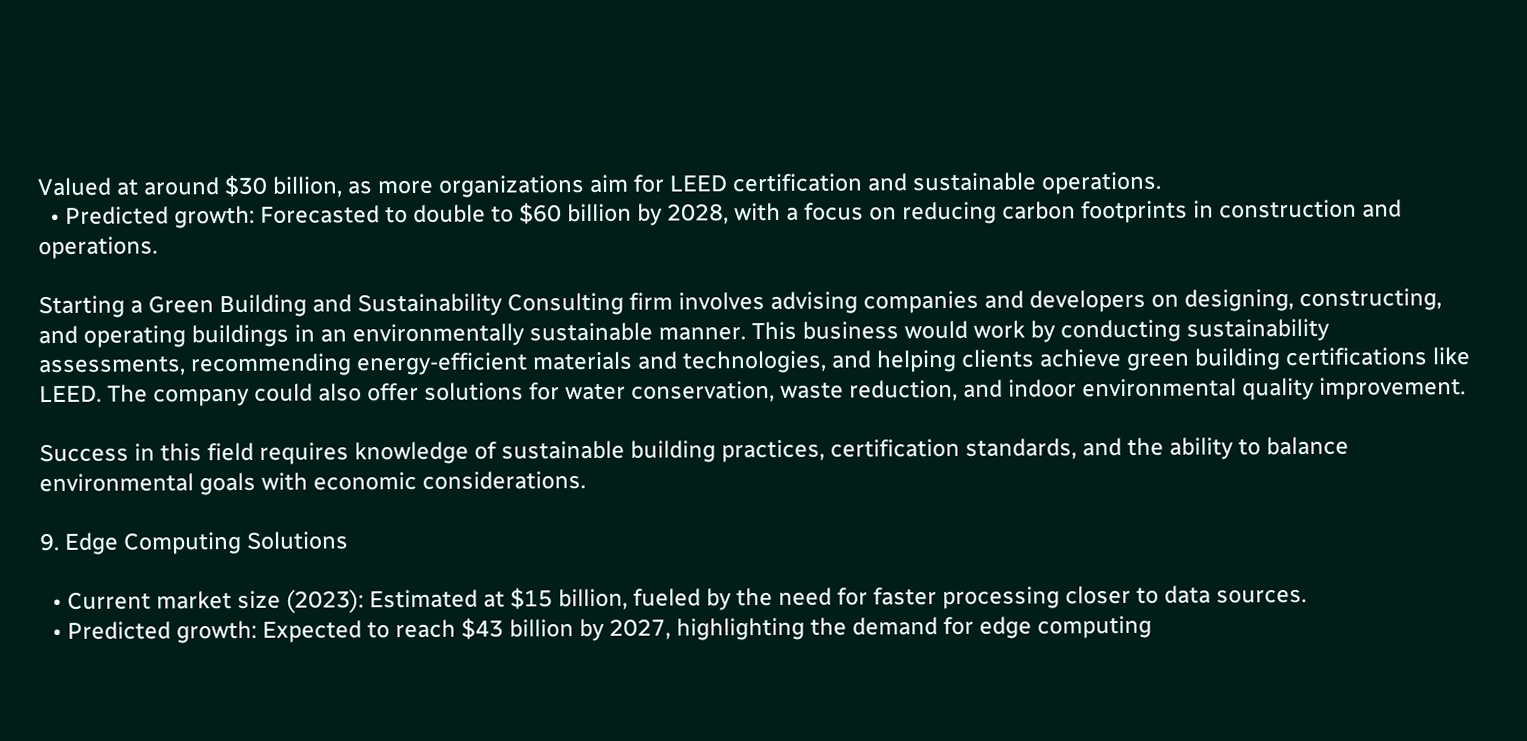Valued at around $30 billion, as more organizations aim for LEED certification and sustainable operations.
  • Predicted growth: Forecasted to double to $60 billion by 2028, with a focus on reducing carbon footprints in construction and operations.

Starting a Green Building and Sustainability Consulting firm involves advising companies and developers on designing, constructing, and operating buildings in an environmentally sustainable manner. This business would work by conducting sustainability assessments, recommending energy-efficient materials and technologies, and helping clients achieve green building certifications like LEED. The company could also offer solutions for water conservation, waste reduction, and indoor environmental quality improvement.

Success in this field requires knowledge of sustainable building practices, certification standards, and the ability to balance environmental goals with economic considerations.

9. Edge Computing Solutions

  • Current market size (2023): Estimated at $15 billion, fueled by the need for faster processing closer to data sources.
  • Predicted growth: Expected to reach $43 billion by 2027, highlighting the demand for edge computing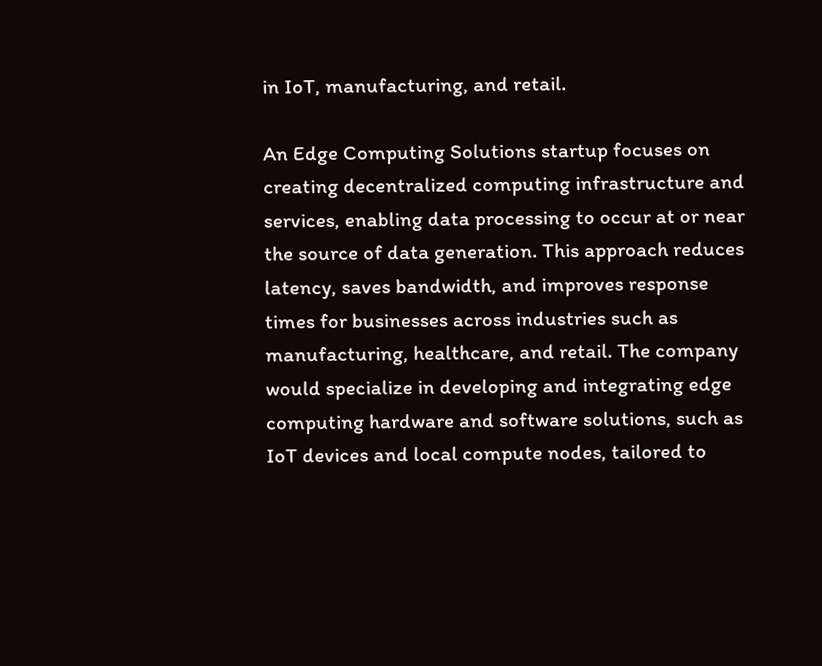in IoT, manufacturing, and retail.

An Edge Computing Solutions startup focuses on creating decentralized computing infrastructure and services, enabling data processing to occur at or near the source of data generation. This approach reduces latency, saves bandwidth, and improves response times for businesses across industries such as manufacturing, healthcare, and retail. The company would specialize in developing and integrating edge computing hardware and software solutions, such as IoT devices and local compute nodes, tailored to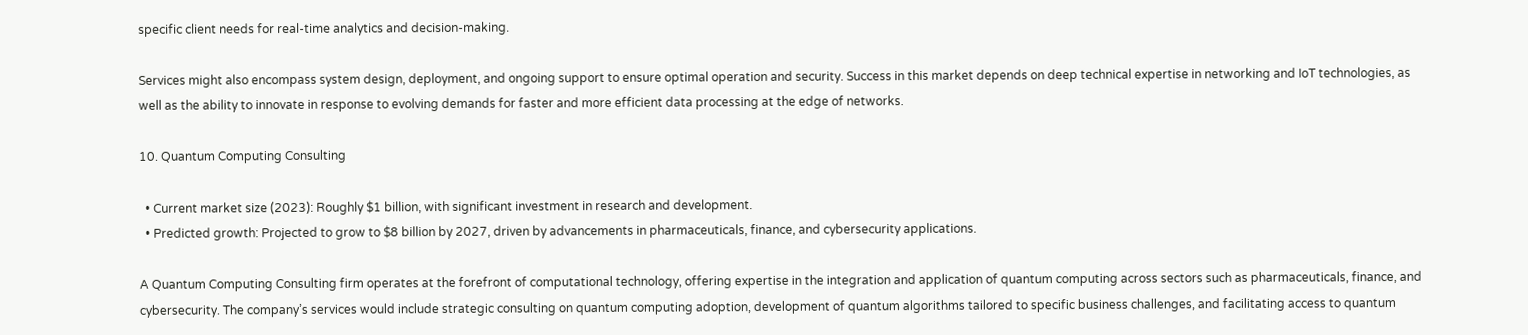specific client needs for real-time analytics and decision-making.

Services might also encompass system design, deployment, and ongoing support to ensure optimal operation and security. Success in this market depends on deep technical expertise in networking and IoT technologies, as well as the ability to innovate in response to evolving demands for faster and more efficient data processing at the edge of networks.

10. Quantum Computing Consulting

  • Current market size (2023): Roughly $1 billion, with significant investment in research and development.
  • Predicted growth: Projected to grow to $8 billion by 2027, driven by advancements in pharmaceuticals, finance, and cybersecurity applications.

A Quantum Computing Consulting firm operates at the forefront of computational technology, offering expertise in the integration and application of quantum computing across sectors such as pharmaceuticals, finance, and cybersecurity. The company’s services would include strategic consulting on quantum computing adoption, development of quantum algorithms tailored to specific business challenges, and facilitating access to quantum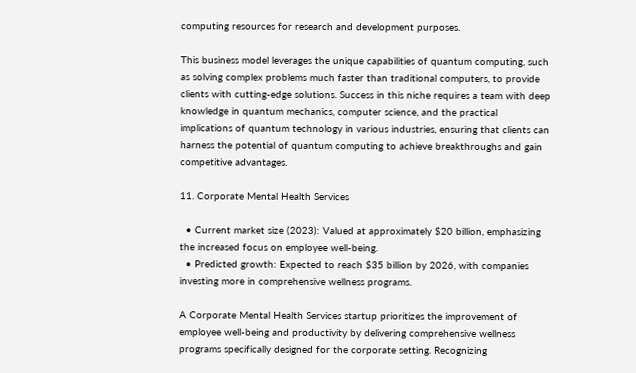computing resources for research and development purposes.

This business model leverages the unique capabilities of quantum computing, such as solving complex problems much faster than traditional computers, to provide clients with cutting-edge solutions. Success in this niche requires a team with deep knowledge in quantum mechanics, computer science, and the practical implications of quantum technology in various industries, ensuring that clients can harness the potential of quantum computing to achieve breakthroughs and gain competitive advantages.

11. Corporate Mental Health Services

  • Current market size (2023): Valued at approximately $20 billion, emphasizing the increased focus on employee well-being.
  • Predicted growth: Expected to reach $35 billion by 2026, with companies investing more in comprehensive wellness programs.

A Corporate Mental Health Services startup prioritizes the improvement of employee well-being and productivity by delivering comprehensive wellness programs specifically designed for the corporate setting. Recognizing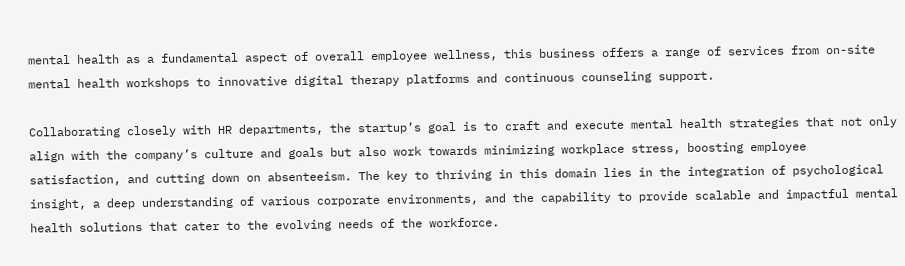mental health as a fundamental aspect of overall employee wellness, this business offers a range of services from on-site mental health workshops to innovative digital therapy platforms and continuous counseling support.

Collaborating closely with HR departments, the startup’s goal is to craft and execute mental health strategies that not only align with the company’s culture and goals but also work towards minimizing workplace stress, boosting employee satisfaction, and cutting down on absenteeism. The key to thriving in this domain lies in the integration of psychological insight, a deep understanding of various corporate environments, and the capability to provide scalable and impactful mental health solutions that cater to the evolving needs of the workforce.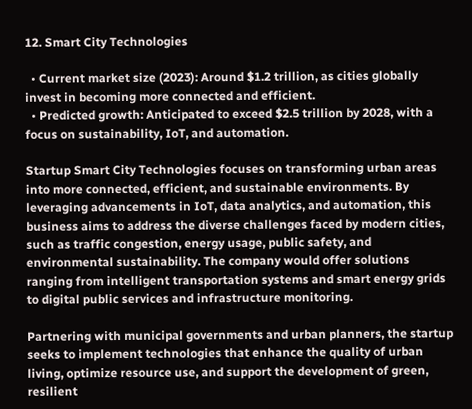12. Smart City Technologies

  • Current market size (2023): Around $1.2 trillion, as cities globally invest in becoming more connected and efficient.
  • Predicted growth: Anticipated to exceed $2.5 trillion by 2028, with a focus on sustainability, IoT, and automation.

Startup Smart City Technologies focuses on transforming urban areas into more connected, efficient, and sustainable environments. By leveraging advancements in IoT, data analytics, and automation, this business aims to address the diverse challenges faced by modern cities, such as traffic congestion, energy usage, public safety, and environmental sustainability. The company would offer solutions ranging from intelligent transportation systems and smart energy grids to digital public services and infrastructure monitoring.

Partnering with municipal governments and urban planners, the startup seeks to implement technologies that enhance the quality of urban living, optimize resource use, and support the development of green, resilient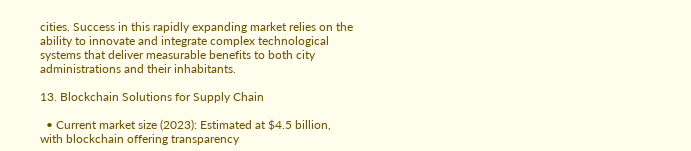cities. Success in this rapidly expanding market relies on the ability to innovate and integrate complex technological systems that deliver measurable benefits to both city administrations and their inhabitants.

13. Blockchain Solutions for Supply Chain

  • Current market size (2023): Estimated at $4.5 billion, with blockchain offering transparency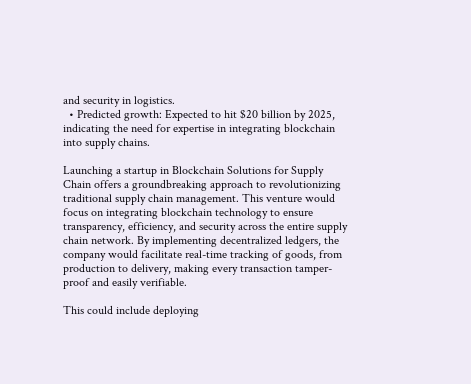and security in logistics.
  • Predicted growth: Expected to hit $20 billion by 2025, indicating the need for expertise in integrating blockchain into supply chains.

Launching a startup in Blockchain Solutions for Supply Chain offers a groundbreaking approach to revolutionizing traditional supply chain management. This venture would focus on integrating blockchain technology to ensure transparency, efficiency, and security across the entire supply chain network. By implementing decentralized ledgers, the company would facilitate real-time tracking of goods, from production to delivery, making every transaction tamper-proof and easily verifiable.

This could include deploying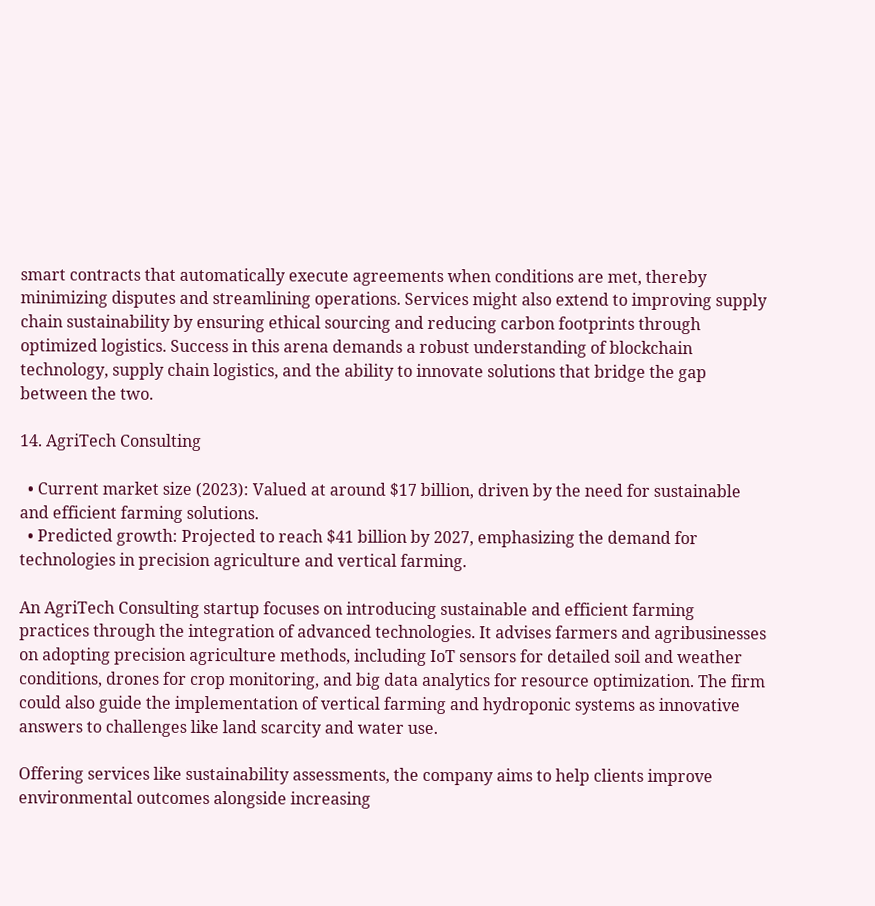smart contracts that automatically execute agreements when conditions are met, thereby minimizing disputes and streamlining operations. Services might also extend to improving supply chain sustainability by ensuring ethical sourcing and reducing carbon footprints through optimized logistics. Success in this arena demands a robust understanding of blockchain technology, supply chain logistics, and the ability to innovate solutions that bridge the gap between the two.

14. AgriTech Consulting

  • Current market size (2023): Valued at around $17 billion, driven by the need for sustainable and efficient farming solutions.
  • Predicted growth: Projected to reach $41 billion by 2027, emphasizing the demand for technologies in precision agriculture and vertical farming.

An AgriTech Consulting startup focuses on introducing sustainable and efficient farming practices through the integration of advanced technologies. It advises farmers and agribusinesses on adopting precision agriculture methods, including IoT sensors for detailed soil and weather conditions, drones for crop monitoring, and big data analytics for resource optimization. The firm could also guide the implementation of vertical farming and hydroponic systems as innovative answers to challenges like land scarcity and water use.

Offering services like sustainability assessments, the company aims to help clients improve environmental outcomes alongside increasing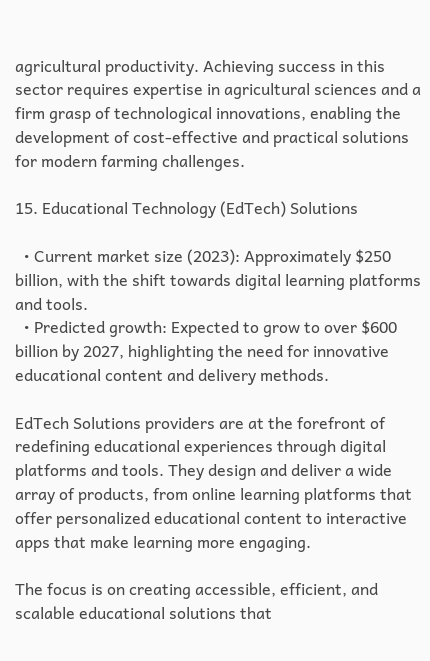agricultural productivity. Achieving success in this sector requires expertise in agricultural sciences and a firm grasp of technological innovations, enabling the development of cost-effective and practical solutions for modern farming challenges.

15. Educational Technology (EdTech) Solutions

  • Current market size (2023): Approximately $250 billion, with the shift towards digital learning platforms and tools.
  • Predicted growth: Expected to grow to over $600 billion by 2027, highlighting the need for innovative educational content and delivery methods.

EdTech Solutions providers are at the forefront of redefining educational experiences through digital platforms and tools. They design and deliver a wide array of products, from online learning platforms that offer personalized educational content to interactive apps that make learning more engaging.

The focus is on creating accessible, efficient, and scalable educational solutions that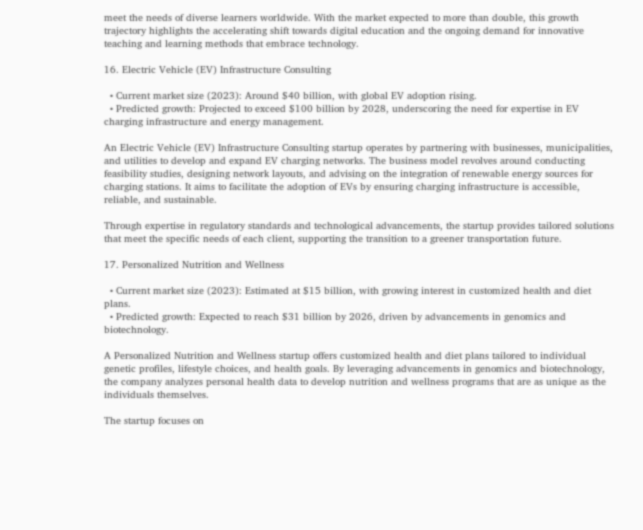meet the needs of diverse learners worldwide. With the market expected to more than double, this growth trajectory highlights the accelerating shift towards digital education and the ongoing demand for innovative teaching and learning methods that embrace technology.

16. Electric Vehicle (EV) Infrastructure Consulting

  • Current market size (2023): Around $40 billion, with global EV adoption rising.
  • Predicted growth: Projected to exceed $100 billion by 2028, underscoring the need for expertise in EV charging infrastructure and energy management.

An Electric Vehicle (EV) Infrastructure Consulting startup operates by partnering with businesses, municipalities, and utilities to develop and expand EV charging networks. The business model revolves around conducting feasibility studies, designing network layouts, and advising on the integration of renewable energy sources for charging stations. It aims to facilitate the adoption of EVs by ensuring charging infrastructure is accessible, reliable, and sustainable.

Through expertise in regulatory standards and technological advancements, the startup provides tailored solutions that meet the specific needs of each client, supporting the transition to a greener transportation future.

17. Personalized Nutrition and Wellness

  • Current market size (2023): Estimated at $15 billion, with growing interest in customized health and diet plans.
  • Predicted growth: Expected to reach $31 billion by 2026, driven by advancements in genomics and biotechnology.

A Personalized Nutrition and Wellness startup offers customized health and diet plans tailored to individual genetic profiles, lifestyle choices, and health goals. By leveraging advancements in genomics and biotechnology, the company analyzes personal health data to develop nutrition and wellness programs that are as unique as the individuals themselves.

The startup focuses on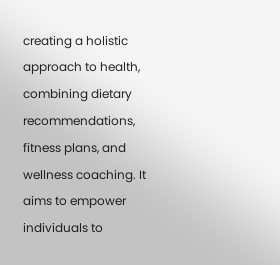creating a holistic approach to health, combining dietary recommendations, fitness plans, and wellness coaching. It aims to empower individuals to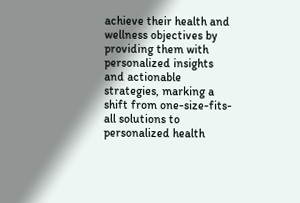achieve their health and wellness objectives by providing them with personalized insights and actionable strategies, marking a shift from one-size-fits-all solutions to personalized health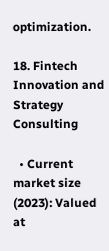optimization.

18. Fintech Innovation and Strategy Consulting

  • Current market size (2023): Valued at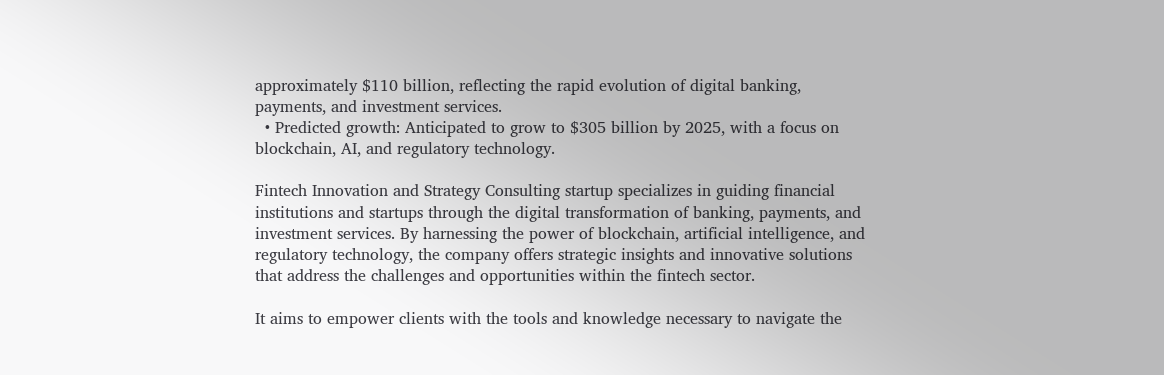approximately $110 billion, reflecting the rapid evolution of digital banking, payments, and investment services.
  • Predicted growth: Anticipated to grow to $305 billion by 2025, with a focus on blockchain, AI, and regulatory technology.

Fintech Innovation and Strategy Consulting startup specializes in guiding financial institutions and startups through the digital transformation of banking, payments, and investment services. By harnessing the power of blockchain, artificial intelligence, and regulatory technology, the company offers strategic insights and innovative solutions that address the challenges and opportunities within the fintech sector.

It aims to empower clients with the tools and knowledge necessary to navigate the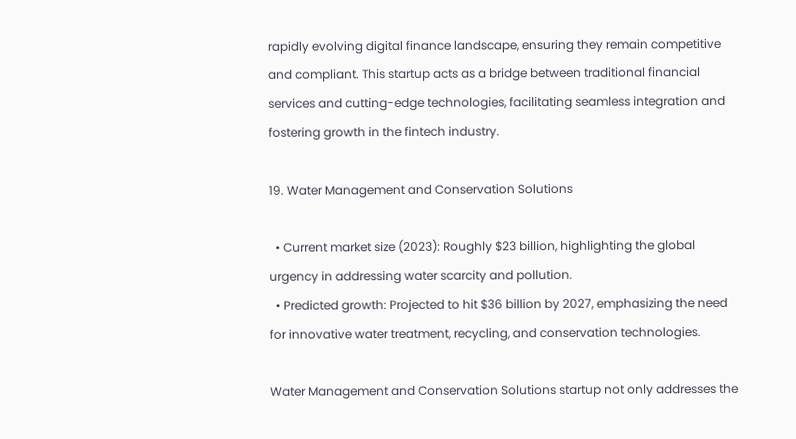rapidly evolving digital finance landscape, ensuring they remain competitive and compliant. This startup acts as a bridge between traditional financial services and cutting-edge technologies, facilitating seamless integration and fostering growth in the fintech industry.

19. Water Management and Conservation Solutions

  • Current market size (2023): Roughly $23 billion, highlighting the global urgency in addressing water scarcity and pollution.
  • Predicted growth: Projected to hit $36 billion by 2027, emphasizing the need for innovative water treatment, recycling, and conservation technologies.

Water Management and Conservation Solutions startup not only addresses the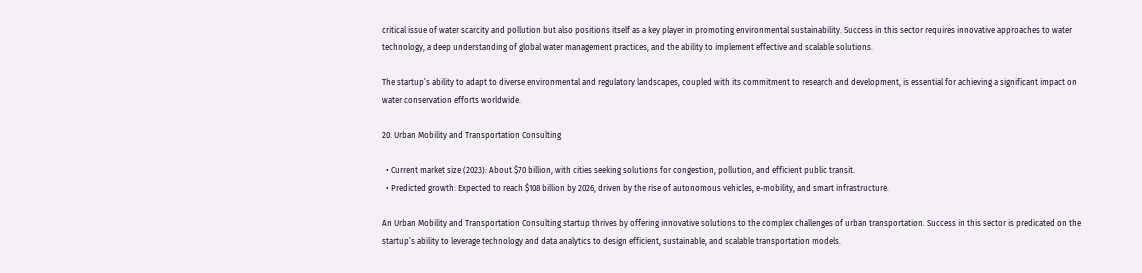critical issue of water scarcity and pollution but also positions itself as a key player in promoting environmental sustainability. Success in this sector requires innovative approaches to water technology, a deep understanding of global water management practices, and the ability to implement effective and scalable solutions.

The startup’s ability to adapt to diverse environmental and regulatory landscapes, coupled with its commitment to research and development, is essential for achieving a significant impact on water conservation efforts worldwide.

20. Urban Mobility and Transportation Consulting

  • Current market size (2023): About $70 billion, with cities seeking solutions for congestion, pollution, and efficient public transit.
  • Predicted growth: Expected to reach $108 billion by 2026, driven by the rise of autonomous vehicles, e-mobility, and smart infrastructure.

An Urban Mobility and Transportation Consulting startup thrives by offering innovative solutions to the complex challenges of urban transportation. Success in this sector is predicated on the startup’s ability to leverage technology and data analytics to design efficient, sustainable, and scalable transportation models.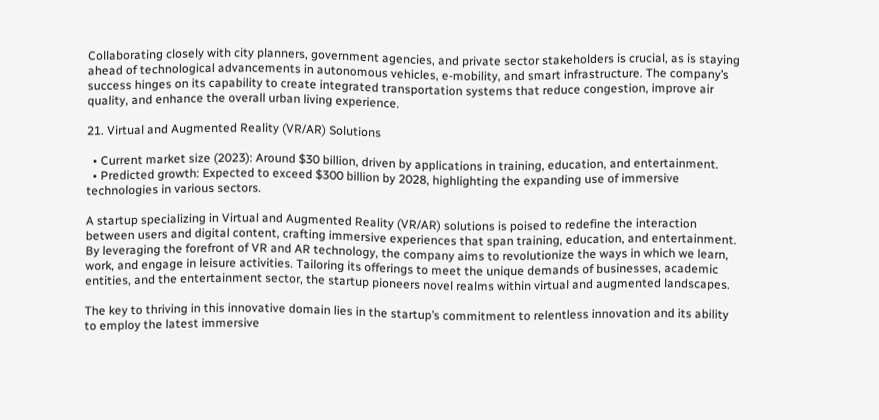Collaborating closely with city planners, government agencies, and private sector stakeholders is crucial, as is staying ahead of technological advancements in autonomous vehicles, e-mobility, and smart infrastructure. The company’s success hinges on its capability to create integrated transportation systems that reduce congestion, improve air quality, and enhance the overall urban living experience.

21. Virtual and Augmented Reality (VR/AR) Solutions

  • Current market size (2023): Around $30 billion, driven by applications in training, education, and entertainment.
  • Predicted growth: Expected to exceed $300 billion by 2028, highlighting the expanding use of immersive technologies in various sectors.

A startup specializing in Virtual and Augmented Reality (VR/AR) solutions is poised to redefine the interaction between users and digital content, crafting immersive experiences that span training, education, and entertainment. By leveraging the forefront of VR and AR technology, the company aims to revolutionize the ways in which we learn, work, and engage in leisure activities. Tailoring its offerings to meet the unique demands of businesses, academic entities, and the entertainment sector, the startup pioneers novel realms within virtual and augmented landscapes.

The key to thriving in this innovative domain lies in the startup’s commitment to relentless innovation and its ability to employ the latest immersive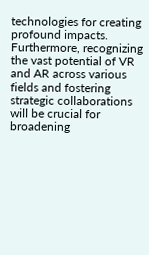technologies for creating profound impacts. Furthermore, recognizing the vast potential of VR and AR across various fields and fostering strategic collaborations will be crucial for broadening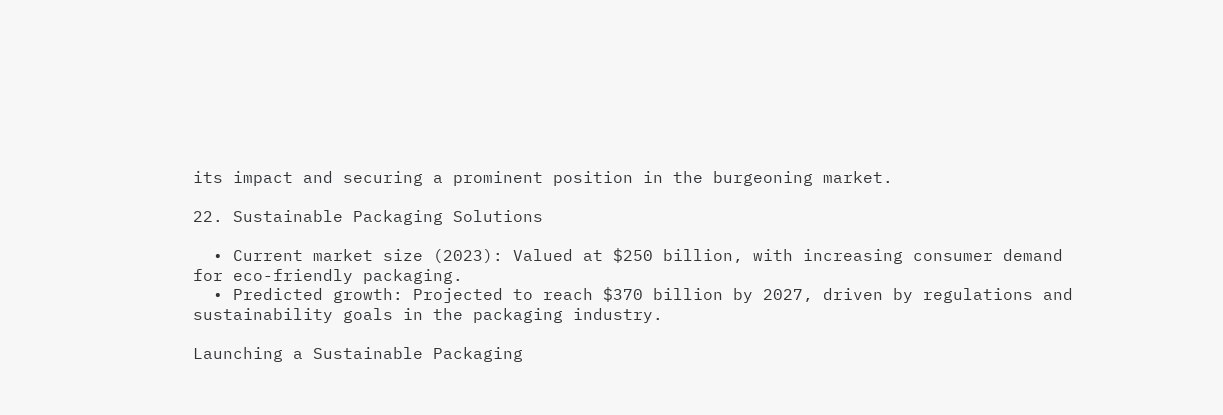its impact and securing a prominent position in the burgeoning market.

22. Sustainable Packaging Solutions

  • Current market size (2023): Valued at $250 billion, with increasing consumer demand for eco-friendly packaging.
  • Predicted growth: Projected to reach $370 billion by 2027, driven by regulations and sustainability goals in the packaging industry.

Launching a Sustainable Packaging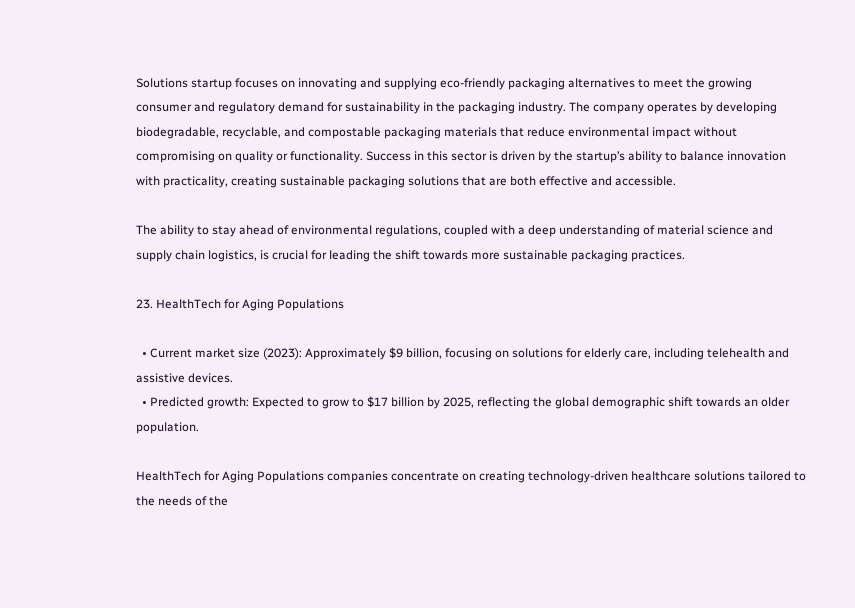Solutions startup focuses on innovating and supplying eco-friendly packaging alternatives to meet the growing consumer and regulatory demand for sustainability in the packaging industry. The company operates by developing biodegradable, recyclable, and compostable packaging materials that reduce environmental impact without compromising on quality or functionality. Success in this sector is driven by the startup’s ability to balance innovation with practicality, creating sustainable packaging solutions that are both effective and accessible.

The ability to stay ahead of environmental regulations, coupled with a deep understanding of material science and supply chain logistics, is crucial for leading the shift towards more sustainable packaging practices.

23. HealthTech for Aging Populations

  • Current market size (2023): Approximately $9 billion, focusing on solutions for elderly care, including telehealth and assistive devices.
  • Predicted growth: Expected to grow to $17 billion by 2025, reflecting the global demographic shift towards an older population.

HealthTech for Aging Populations companies concentrate on creating technology-driven healthcare solutions tailored to the needs of the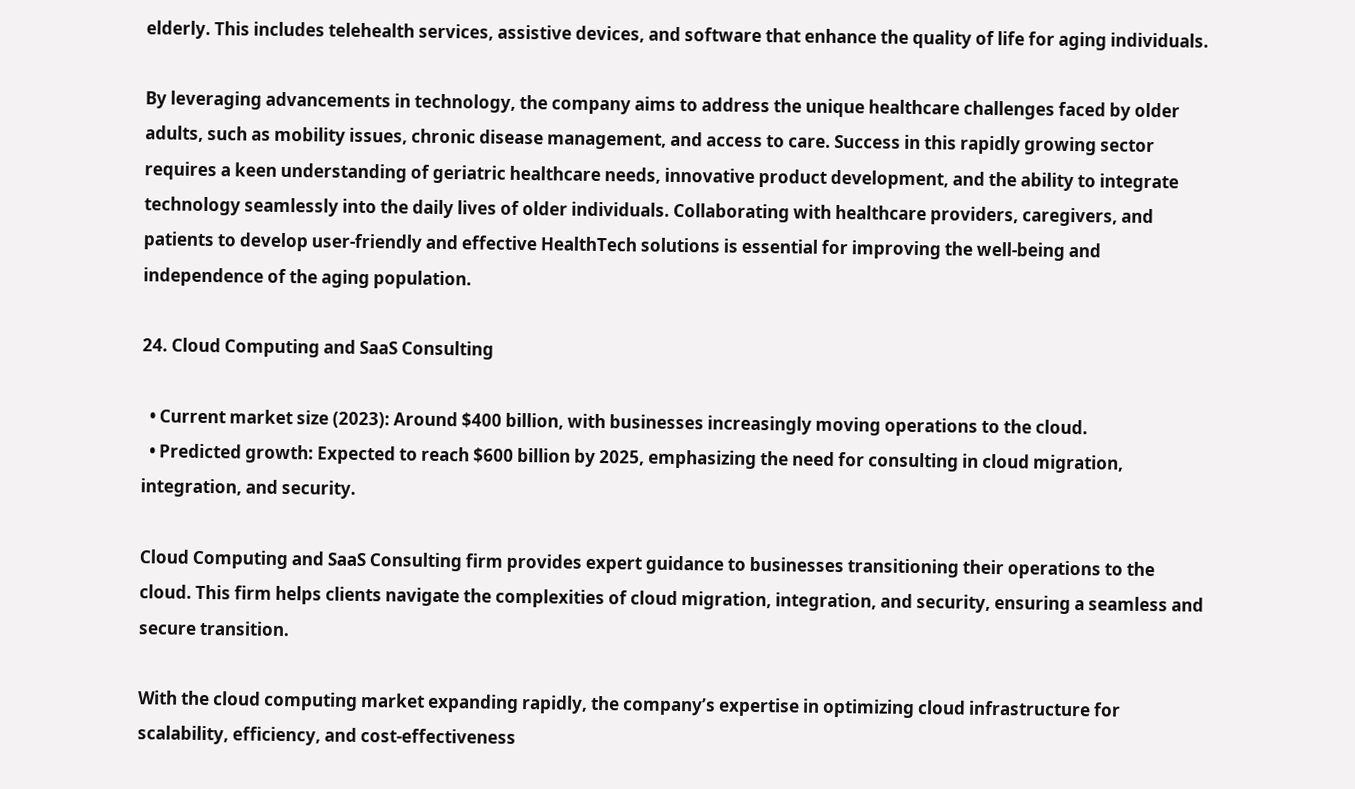elderly. This includes telehealth services, assistive devices, and software that enhance the quality of life for aging individuals.

By leveraging advancements in technology, the company aims to address the unique healthcare challenges faced by older adults, such as mobility issues, chronic disease management, and access to care. Success in this rapidly growing sector requires a keen understanding of geriatric healthcare needs, innovative product development, and the ability to integrate technology seamlessly into the daily lives of older individuals. Collaborating with healthcare providers, caregivers, and patients to develop user-friendly and effective HealthTech solutions is essential for improving the well-being and independence of the aging population.

24. Cloud Computing and SaaS Consulting

  • Current market size (2023): Around $400 billion, with businesses increasingly moving operations to the cloud.
  • Predicted growth: Expected to reach $600 billion by 2025, emphasizing the need for consulting in cloud migration, integration, and security.

Cloud Computing and SaaS Consulting firm provides expert guidance to businesses transitioning their operations to the cloud. This firm helps clients navigate the complexities of cloud migration, integration, and security, ensuring a seamless and secure transition.

With the cloud computing market expanding rapidly, the company’s expertise in optimizing cloud infrastructure for scalability, efficiency, and cost-effectiveness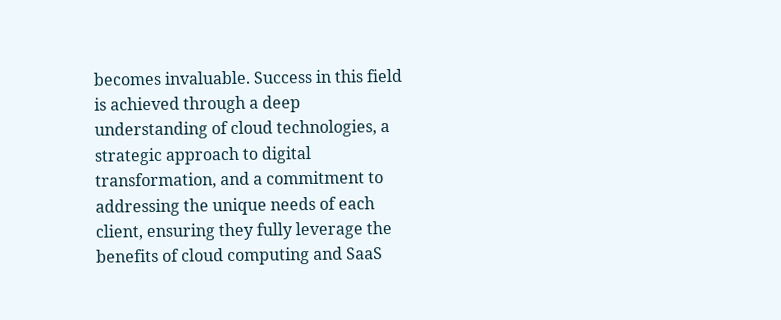becomes invaluable. Success in this field is achieved through a deep understanding of cloud technologies, a strategic approach to digital transformation, and a commitment to addressing the unique needs of each client, ensuring they fully leverage the benefits of cloud computing and SaaS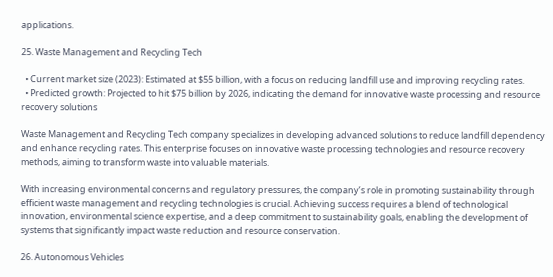applications.

25. Waste Management and Recycling Tech

  • Current market size (2023): Estimated at $55 billion, with a focus on reducing landfill use and improving recycling rates.
  • Predicted growth: Projected to hit $75 billion by 2026, indicating the demand for innovative waste processing and resource recovery solutions

Waste Management and Recycling Tech company specializes in developing advanced solutions to reduce landfill dependency and enhance recycling rates. This enterprise focuses on innovative waste processing technologies and resource recovery methods, aiming to transform waste into valuable materials.

With increasing environmental concerns and regulatory pressures, the company’s role in promoting sustainability through efficient waste management and recycling technologies is crucial. Achieving success requires a blend of technological innovation, environmental science expertise, and a deep commitment to sustainability goals, enabling the development of systems that significantly impact waste reduction and resource conservation.

26. Autonomous Vehicles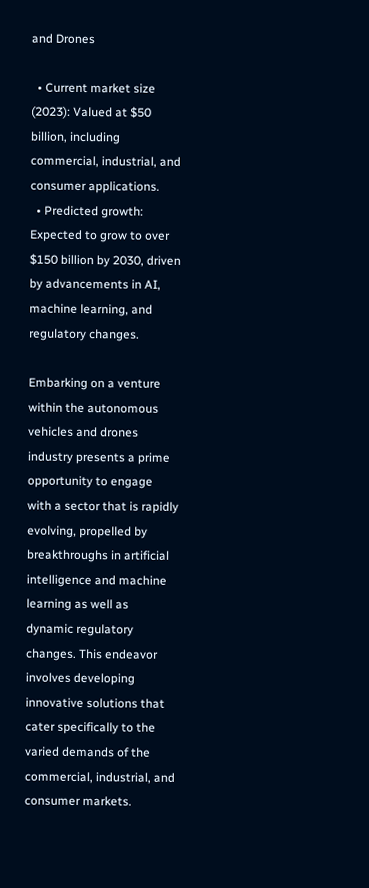and Drones

  • Current market size (2023): Valued at $50 billion, including commercial, industrial, and consumer applications.
  • Predicted growth: Expected to grow to over $150 billion by 2030, driven by advancements in AI, machine learning, and regulatory changes.

Embarking on a venture within the autonomous vehicles and drones industry presents a prime opportunity to engage with a sector that is rapidly evolving, propelled by breakthroughs in artificial intelligence and machine learning as well as dynamic regulatory changes. This endeavor involves developing innovative solutions that cater specifically to the varied demands of the commercial, industrial, and consumer markets.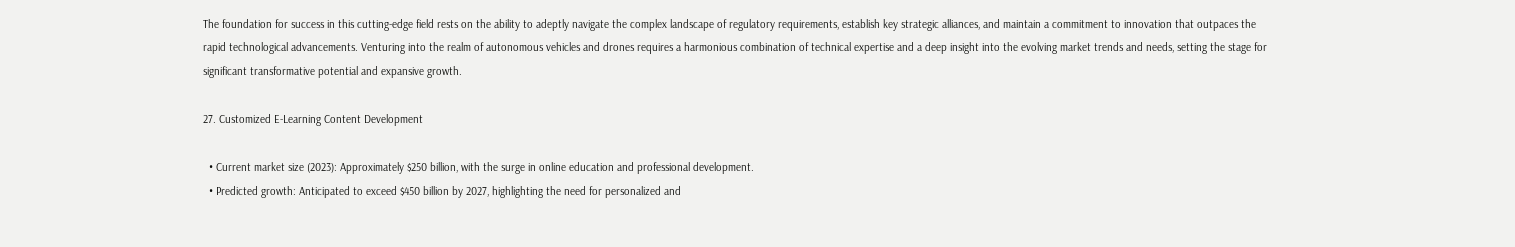The foundation for success in this cutting-edge field rests on the ability to adeptly navigate the complex landscape of regulatory requirements, establish key strategic alliances, and maintain a commitment to innovation that outpaces the rapid technological advancements. Venturing into the realm of autonomous vehicles and drones requires a harmonious combination of technical expertise and a deep insight into the evolving market trends and needs, setting the stage for significant transformative potential and expansive growth.

27. Customized E-Learning Content Development

  • Current market size (2023): Approximately $250 billion, with the surge in online education and professional development.
  • Predicted growth: Anticipated to exceed $450 billion by 2027, highlighting the need for personalized and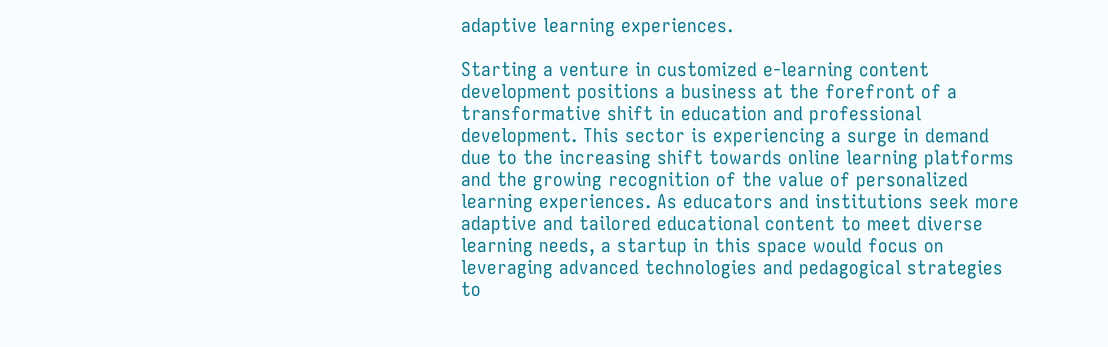adaptive learning experiences.

Starting a venture in customized e-learning content development positions a business at the forefront of a transformative shift in education and professional development. This sector is experiencing a surge in demand due to the increasing shift towards online learning platforms and the growing recognition of the value of personalized learning experiences. As educators and institutions seek more adaptive and tailored educational content to meet diverse learning needs, a startup in this space would focus on leveraging advanced technologies and pedagogical strategies to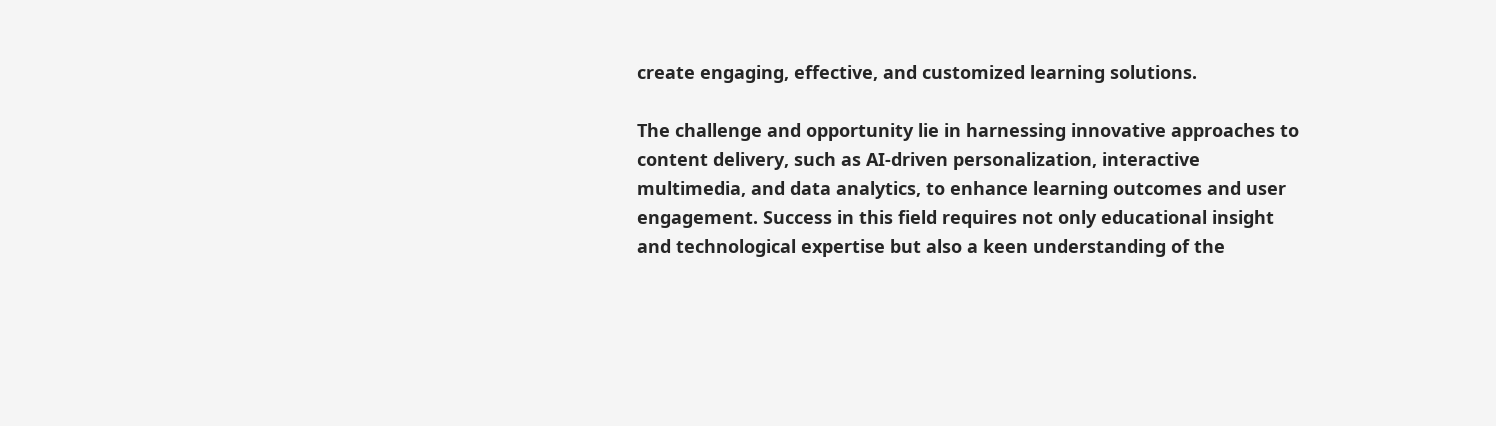create engaging, effective, and customized learning solutions.

The challenge and opportunity lie in harnessing innovative approaches to content delivery, such as AI-driven personalization, interactive multimedia, and data analytics, to enhance learning outcomes and user engagement. Success in this field requires not only educational insight and technological expertise but also a keen understanding of the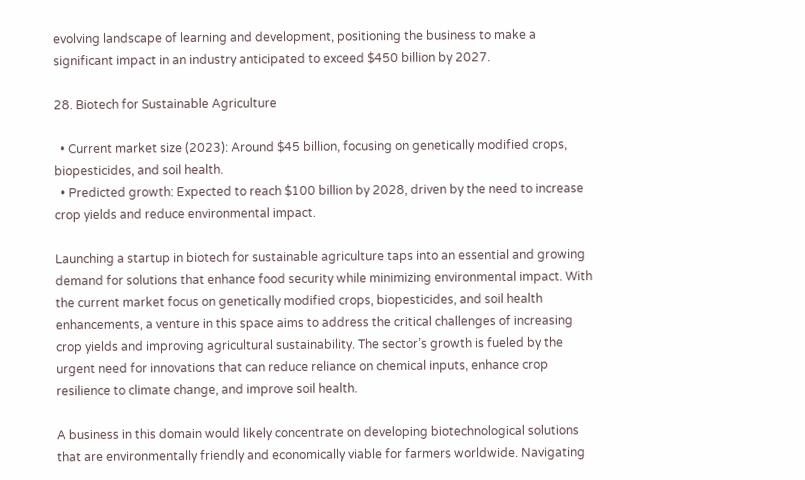evolving landscape of learning and development, positioning the business to make a significant impact in an industry anticipated to exceed $450 billion by 2027.

28. Biotech for Sustainable Agriculture

  • Current market size (2023): Around $45 billion, focusing on genetically modified crops, biopesticides, and soil health.
  • Predicted growth: Expected to reach $100 billion by 2028, driven by the need to increase crop yields and reduce environmental impact.

Launching a startup in biotech for sustainable agriculture taps into an essential and growing demand for solutions that enhance food security while minimizing environmental impact. With the current market focus on genetically modified crops, biopesticides, and soil health enhancements, a venture in this space aims to address the critical challenges of increasing crop yields and improving agricultural sustainability. The sector’s growth is fueled by the urgent need for innovations that can reduce reliance on chemical inputs, enhance crop resilience to climate change, and improve soil health.

A business in this domain would likely concentrate on developing biotechnological solutions that are environmentally friendly and economically viable for farmers worldwide. Navigating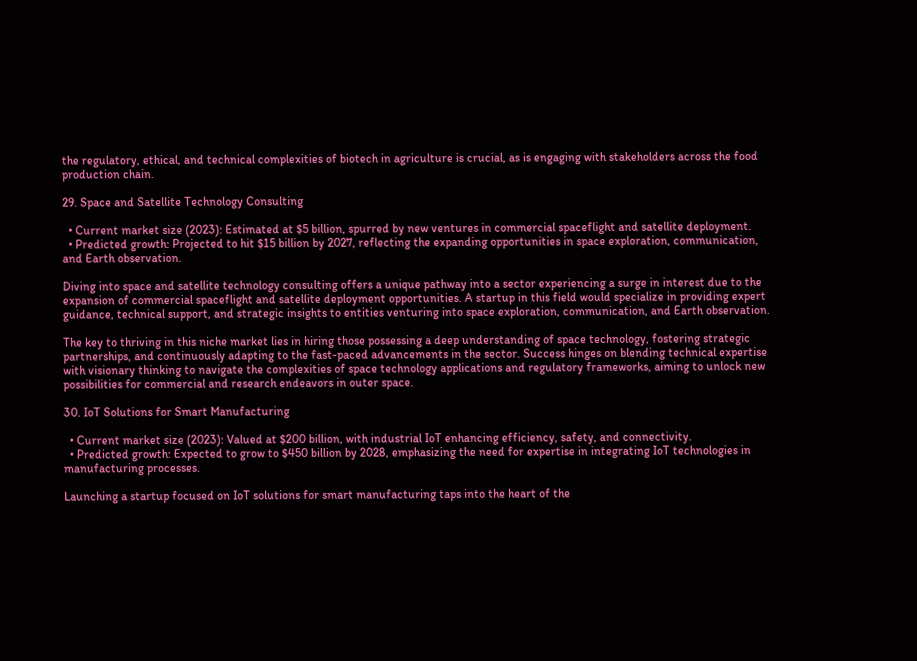the regulatory, ethical, and technical complexities of biotech in agriculture is crucial, as is engaging with stakeholders across the food production chain.

29. Space and Satellite Technology Consulting

  • Current market size (2023): Estimated at $5 billion, spurred by new ventures in commercial spaceflight and satellite deployment.
  • Predicted growth: Projected to hit $15 billion by 2027, reflecting the expanding opportunities in space exploration, communication, and Earth observation.

Diving into space and satellite technology consulting offers a unique pathway into a sector experiencing a surge in interest due to the expansion of commercial spaceflight and satellite deployment opportunities. A startup in this field would specialize in providing expert guidance, technical support, and strategic insights to entities venturing into space exploration, communication, and Earth observation.

The key to thriving in this niche market lies in hiring those possessing a deep understanding of space technology, fostering strategic partnerships, and continuously adapting to the fast-paced advancements in the sector. Success hinges on blending technical expertise with visionary thinking to navigate the complexities of space technology applications and regulatory frameworks, aiming to unlock new possibilities for commercial and research endeavors in outer space.

30. IoT Solutions for Smart Manufacturing

  • Current market size (2023): Valued at $200 billion, with industrial IoT enhancing efficiency, safety, and connectivity.
  • Predicted growth: Expected to grow to $450 billion by 2028, emphasizing the need for expertise in integrating IoT technologies in manufacturing processes.

Launching a startup focused on IoT solutions for smart manufacturing taps into the heart of the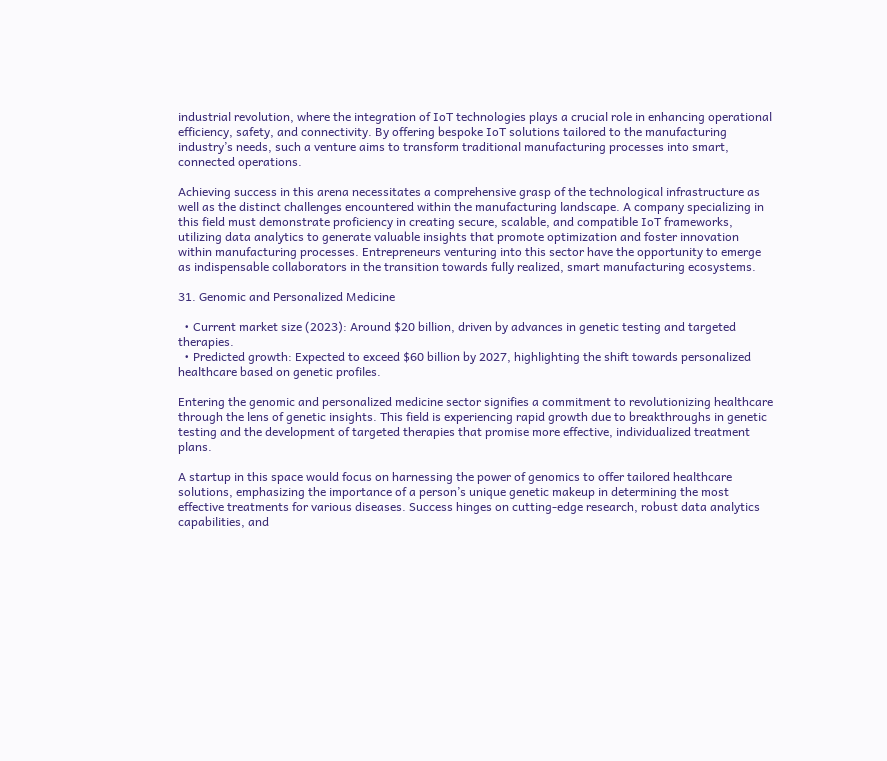industrial revolution, where the integration of IoT technologies plays a crucial role in enhancing operational efficiency, safety, and connectivity. By offering bespoke IoT solutions tailored to the manufacturing industry’s needs, such a venture aims to transform traditional manufacturing processes into smart, connected operations.

Achieving success in this arena necessitates a comprehensive grasp of the technological infrastructure as well as the distinct challenges encountered within the manufacturing landscape. A company specializing in this field must demonstrate proficiency in creating secure, scalable, and compatible IoT frameworks, utilizing data analytics to generate valuable insights that promote optimization and foster innovation within manufacturing processes. Entrepreneurs venturing into this sector have the opportunity to emerge as indispensable collaborators in the transition towards fully realized, smart manufacturing ecosystems.

31. Genomic and Personalized Medicine

  • Current market size (2023): Around $20 billion, driven by advances in genetic testing and targeted therapies.
  • Predicted growth: Expected to exceed $60 billion by 2027, highlighting the shift towards personalized healthcare based on genetic profiles.

Entering the genomic and personalized medicine sector signifies a commitment to revolutionizing healthcare through the lens of genetic insights. This field is experiencing rapid growth due to breakthroughs in genetic testing and the development of targeted therapies that promise more effective, individualized treatment plans.

A startup in this space would focus on harnessing the power of genomics to offer tailored healthcare solutions, emphasizing the importance of a person’s unique genetic makeup in determining the most effective treatments for various diseases. Success hinges on cutting-edge research, robust data analytics capabilities, and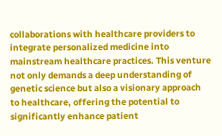collaborations with healthcare providers to integrate personalized medicine into mainstream healthcare practices. This venture not only demands a deep understanding of genetic science but also a visionary approach to healthcare, offering the potential to significantly enhance patient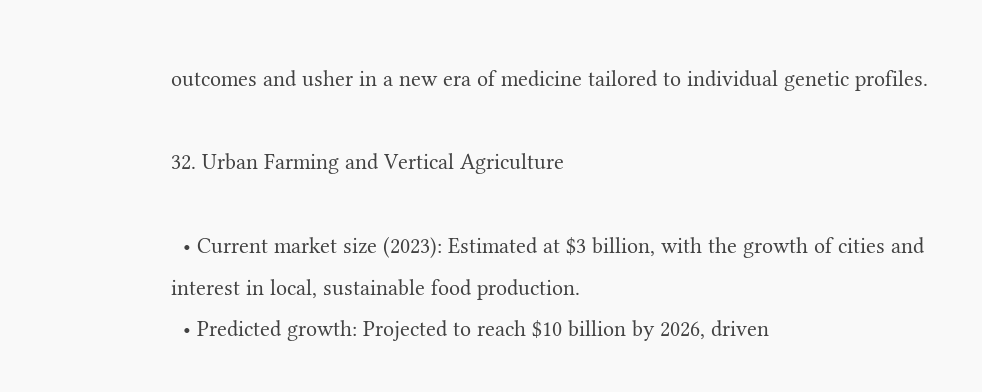outcomes and usher in a new era of medicine tailored to individual genetic profiles.

32. Urban Farming and Vertical Agriculture

  • Current market size (2023): Estimated at $3 billion, with the growth of cities and interest in local, sustainable food production.
  • Predicted growth: Projected to reach $10 billion by 2026, driven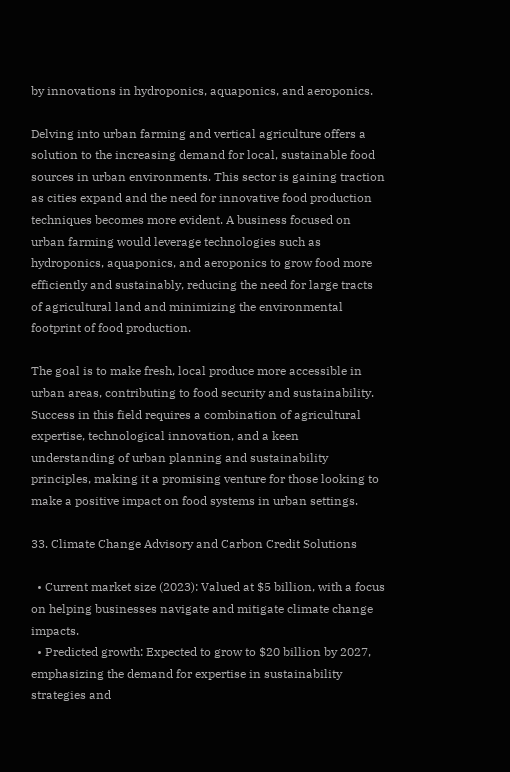by innovations in hydroponics, aquaponics, and aeroponics.

Delving into urban farming and vertical agriculture offers a solution to the increasing demand for local, sustainable food sources in urban environments. This sector is gaining traction as cities expand and the need for innovative food production techniques becomes more evident. A business focused on urban farming would leverage technologies such as hydroponics, aquaponics, and aeroponics to grow food more efficiently and sustainably, reducing the need for large tracts of agricultural land and minimizing the environmental footprint of food production.

The goal is to make fresh, local produce more accessible in urban areas, contributing to food security and sustainability. Success in this field requires a combination of agricultural expertise, technological innovation, and a keen understanding of urban planning and sustainability principles, making it a promising venture for those looking to make a positive impact on food systems in urban settings.

33. Climate Change Advisory and Carbon Credit Solutions

  • Current market size (2023): Valued at $5 billion, with a focus on helping businesses navigate and mitigate climate change impacts.
  • Predicted growth: Expected to grow to $20 billion by 2027, emphasizing the demand for expertise in sustainability strategies and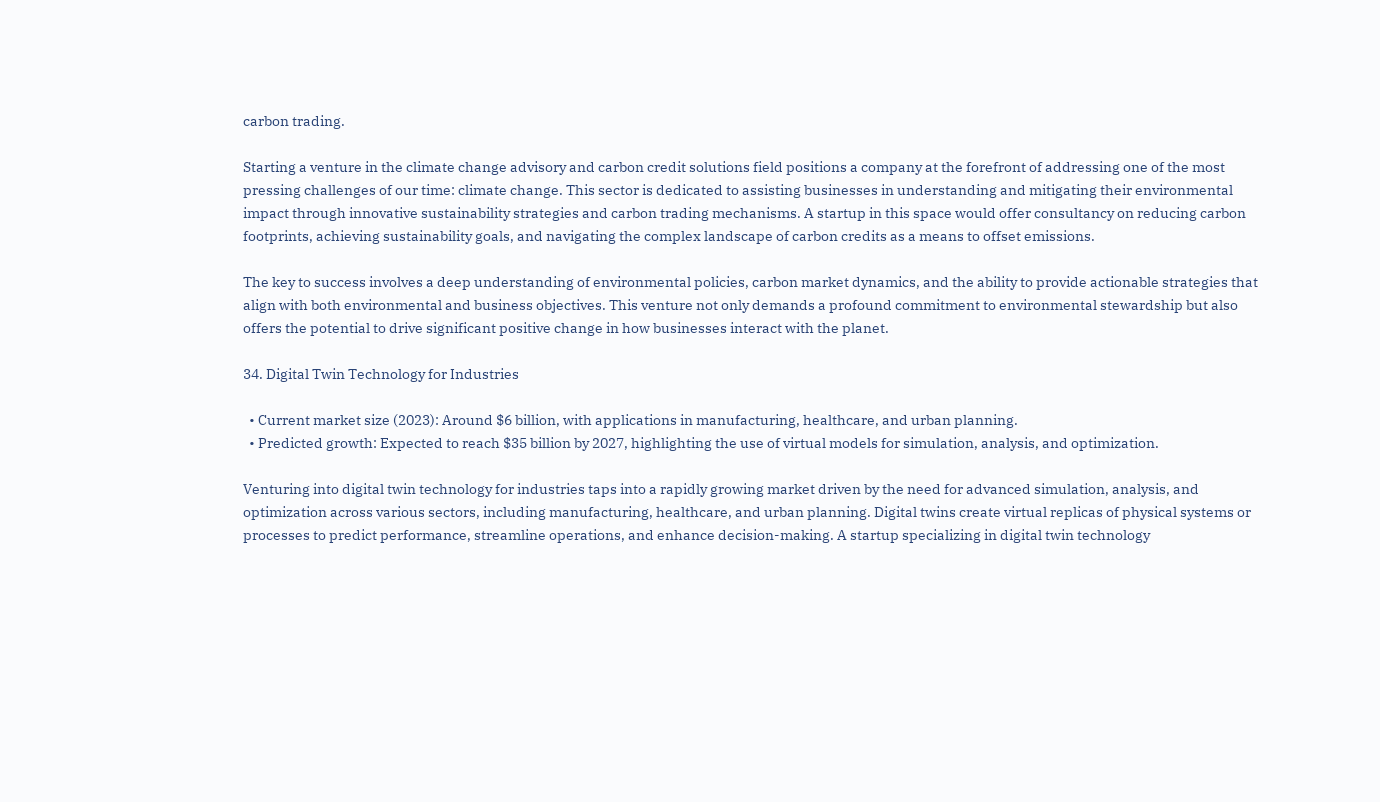carbon trading.

Starting a venture in the climate change advisory and carbon credit solutions field positions a company at the forefront of addressing one of the most pressing challenges of our time: climate change. This sector is dedicated to assisting businesses in understanding and mitigating their environmental impact through innovative sustainability strategies and carbon trading mechanisms. A startup in this space would offer consultancy on reducing carbon footprints, achieving sustainability goals, and navigating the complex landscape of carbon credits as a means to offset emissions.

The key to success involves a deep understanding of environmental policies, carbon market dynamics, and the ability to provide actionable strategies that align with both environmental and business objectives. This venture not only demands a profound commitment to environmental stewardship but also offers the potential to drive significant positive change in how businesses interact with the planet.

34. Digital Twin Technology for Industries

  • Current market size (2023): Around $6 billion, with applications in manufacturing, healthcare, and urban planning.
  • Predicted growth: Expected to reach $35 billion by 2027, highlighting the use of virtual models for simulation, analysis, and optimization.

Venturing into digital twin technology for industries taps into a rapidly growing market driven by the need for advanced simulation, analysis, and optimization across various sectors, including manufacturing, healthcare, and urban planning. Digital twins create virtual replicas of physical systems or processes to predict performance, streamline operations, and enhance decision-making. A startup specializing in digital twin technology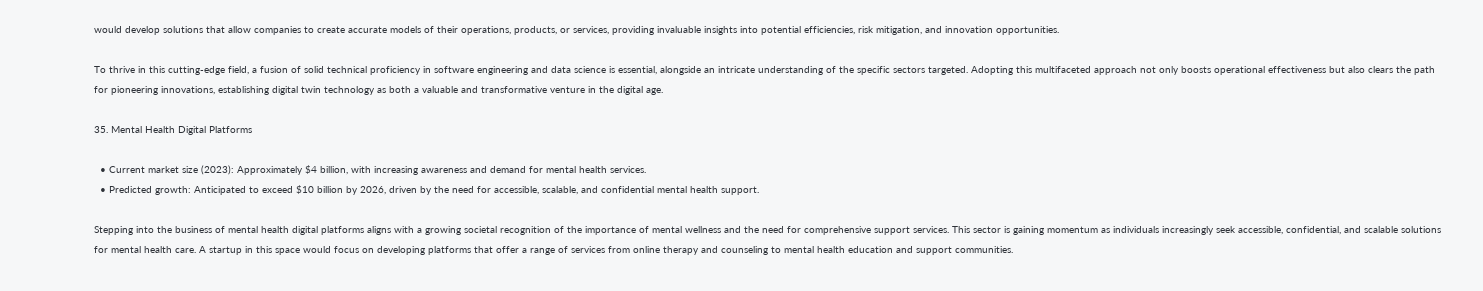would develop solutions that allow companies to create accurate models of their operations, products, or services, providing invaluable insights into potential efficiencies, risk mitigation, and innovation opportunities.

To thrive in this cutting-edge field, a fusion of solid technical proficiency in software engineering and data science is essential, alongside an intricate understanding of the specific sectors targeted. Adopting this multifaceted approach not only boosts operational effectiveness but also clears the path for pioneering innovations, establishing digital twin technology as both a valuable and transformative venture in the digital age.

35. Mental Health Digital Platforms

  • Current market size (2023): Approximately $4 billion, with increasing awareness and demand for mental health services.
  • Predicted growth: Anticipated to exceed $10 billion by 2026, driven by the need for accessible, scalable, and confidential mental health support.

Stepping into the business of mental health digital platforms aligns with a growing societal recognition of the importance of mental wellness and the need for comprehensive support services. This sector is gaining momentum as individuals increasingly seek accessible, confidential, and scalable solutions for mental health care. A startup in this space would focus on developing platforms that offer a range of services from online therapy and counseling to mental health education and support communities.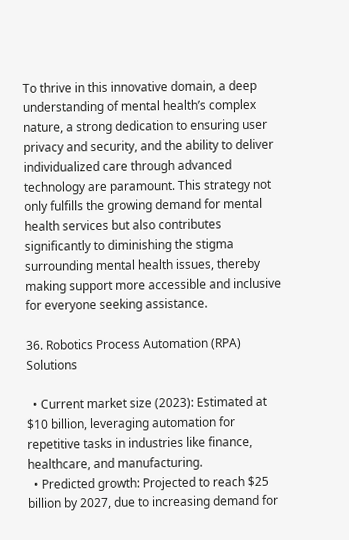To thrive in this innovative domain, a deep understanding of mental health’s complex nature, a strong dedication to ensuring user privacy and security, and the ability to deliver individualized care through advanced technology are paramount. This strategy not only fulfills the growing demand for mental health services but also contributes significantly to diminishing the stigma surrounding mental health issues, thereby making support more accessible and inclusive for everyone seeking assistance.

36. Robotics Process Automation (RPA) Solutions

  • Current market size (2023): Estimated at $10 billion, leveraging automation for repetitive tasks in industries like finance, healthcare, and manufacturing.
  • Predicted growth: Projected to reach $25 billion by 2027, due to increasing demand for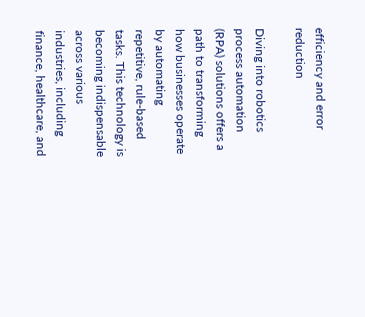efficiency and error reduction

Diving into robotics process automation (RPA) solutions offers a path to transforming how businesses operate by automating repetitive, rule-based tasks. This technology is becoming indispensable across various industries, including finance, healthcare, and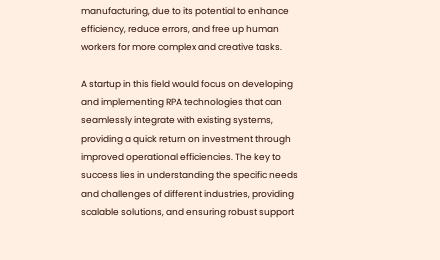manufacturing, due to its potential to enhance efficiency, reduce errors, and free up human workers for more complex and creative tasks.

A startup in this field would focus on developing and implementing RPA technologies that can seamlessly integrate with existing systems, providing a quick return on investment through improved operational efficiencies. The key to success lies in understanding the specific needs and challenges of different industries, providing scalable solutions, and ensuring robust support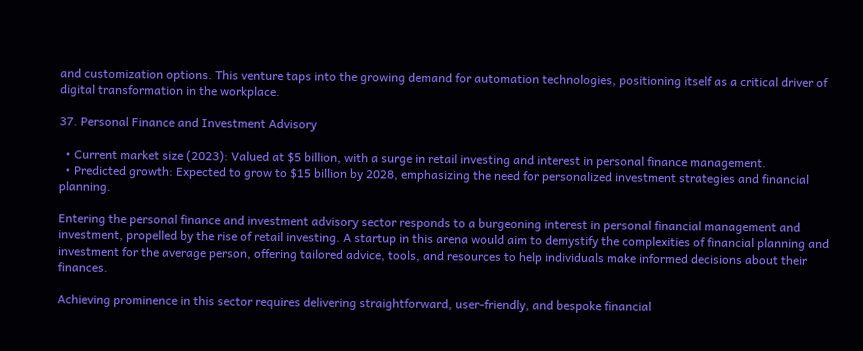and customization options. This venture taps into the growing demand for automation technologies, positioning itself as a critical driver of digital transformation in the workplace.

37. Personal Finance and Investment Advisory

  • Current market size (2023): Valued at $5 billion, with a surge in retail investing and interest in personal finance management.
  • Predicted growth: Expected to grow to $15 billion by 2028, emphasizing the need for personalized investment strategies and financial planning.

Entering the personal finance and investment advisory sector responds to a burgeoning interest in personal financial management and investment, propelled by the rise of retail investing. A startup in this arena would aim to demystify the complexities of financial planning and investment for the average person, offering tailored advice, tools, and resources to help individuals make informed decisions about their finances.

Achieving prominence in this sector requires delivering straightforward, user-friendly, and bespoke financial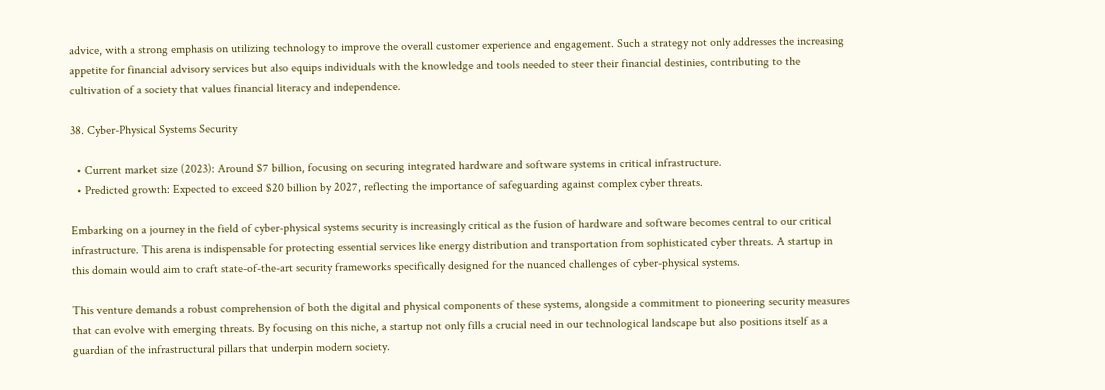advice, with a strong emphasis on utilizing technology to improve the overall customer experience and engagement. Such a strategy not only addresses the increasing appetite for financial advisory services but also equips individuals with the knowledge and tools needed to steer their financial destinies, contributing to the cultivation of a society that values financial literacy and independence.

38. Cyber-Physical Systems Security

  • Current market size (2023): Around $7 billion, focusing on securing integrated hardware and software systems in critical infrastructure.
  • Predicted growth: Expected to exceed $20 billion by 2027, reflecting the importance of safeguarding against complex cyber threats.

Embarking on a journey in the field of cyber-physical systems security is increasingly critical as the fusion of hardware and software becomes central to our critical infrastructure. This arena is indispensable for protecting essential services like energy distribution and transportation from sophisticated cyber threats. A startup in this domain would aim to craft state-of-the-art security frameworks specifically designed for the nuanced challenges of cyber-physical systems.

This venture demands a robust comprehension of both the digital and physical components of these systems, alongside a commitment to pioneering security measures that can evolve with emerging threats. By focusing on this niche, a startup not only fills a crucial need in our technological landscape but also positions itself as a guardian of the infrastructural pillars that underpin modern society.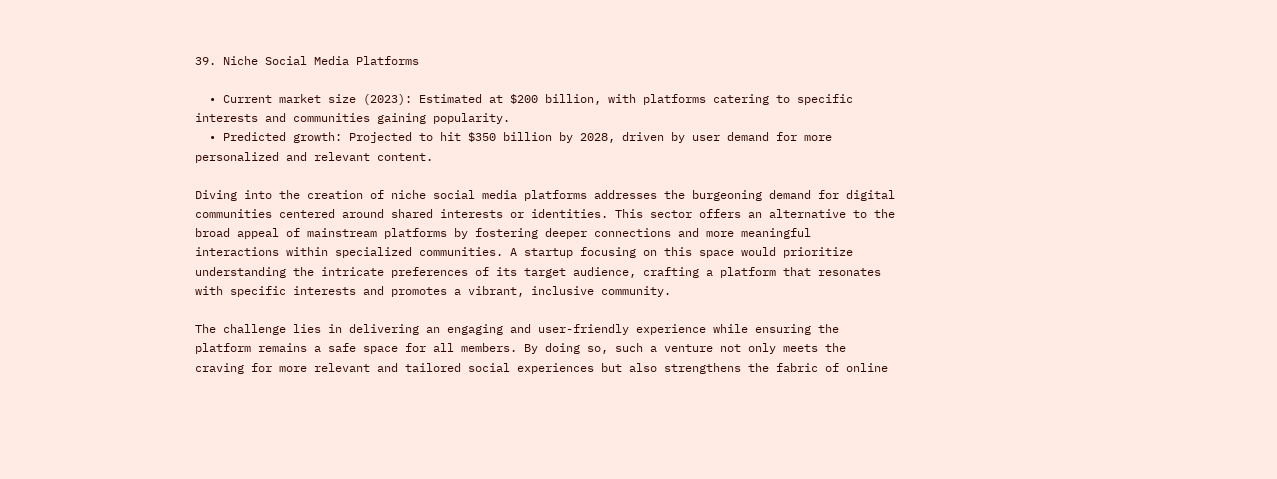39. Niche Social Media Platforms

  • Current market size (2023): Estimated at $200 billion, with platforms catering to specific interests and communities gaining popularity.
  • Predicted growth: Projected to hit $350 billion by 2028, driven by user demand for more personalized and relevant content.

Diving into the creation of niche social media platforms addresses the burgeoning demand for digital communities centered around shared interests or identities. This sector offers an alternative to the broad appeal of mainstream platforms by fostering deeper connections and more meaningful interactions within specialized communities. A startup focusing on this space would prioritize understanding the intricate preferences of its target audience, crafting a platform that resonates with specific interests and promotes a vibrant, inclusive community.

The challenge lies in delivering an engaging and user-friendly experience while ensuring the platform remains a safe space for all members. By doing so, such a venture not only meets the craving for more relevant and tailored social experiences but also strengthens the fabric of online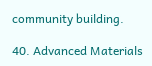community building.

40. Advanced Materials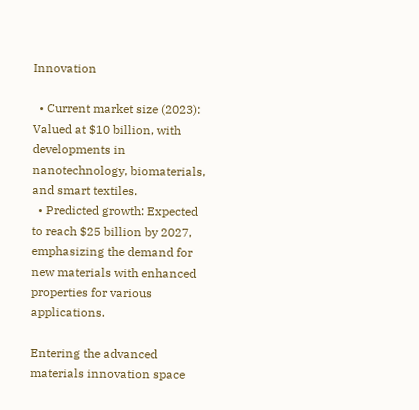Innovation

  • Current market size (2023): Valued at $10 billion, with developments in nanotechnology, biomaterials, and smart textiles.
  • Predicted growth: Expected to reach $25 billion by 2027, emphasizing the demand for new materials with enhanced properties for various applications.

Entering the advanced materials innovation space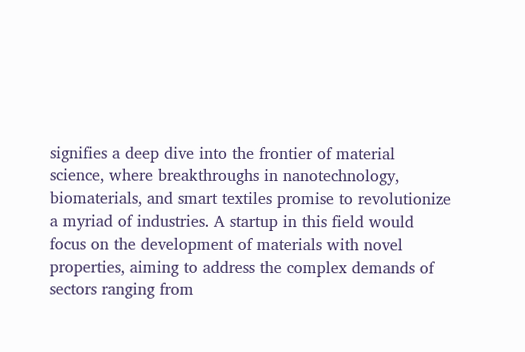signifies a deep dive into the frontier of material science, where breakthroughs in nanotechnology, biomaterials, and smart textiles promise to revolutionize a myriad of industries. A startup in this field would focus on the development of materials with novel properties, aiming to address the complex demands of sectors ranging from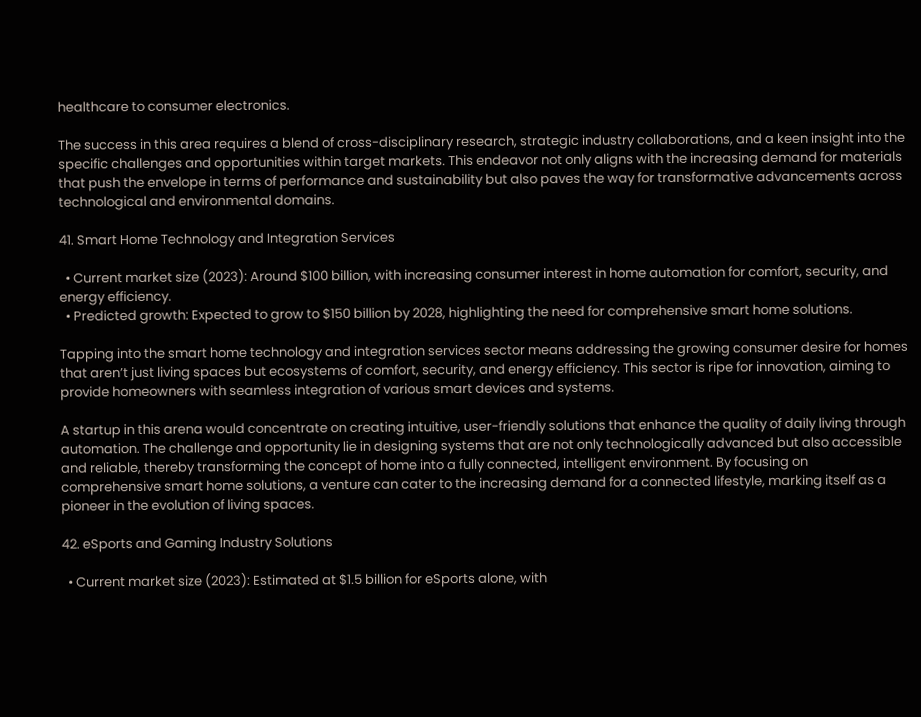healthcare to consumer electronics.

The success in this area requires a blend of cross-disciplinary research, strategic industry collaborations, and a keen insight into the specific challenges and opportunities within target markets. This endeavor not only aligns with the increasing demand for materials that push the envelope in terms of performance and sustainability but also paves the way for transformative advancements across technological and environmental domains.

41. Smart Home Technology and Integration Services

  • Current market size (2023): Around $100 billion, with increasing consumer interest in home automation for comfort, security, and energy efficiency.
  • Predicted growth: Expected to grow to $150 billion by 2028, highlighting the need for comprehensive smart home solutions.

Tapping into the smart home technology and integration services sector means addressing the growing consumer desire for homes that aren’t just living spaces but ecosystems of comfort, security, and energy efficiency. This sector is ripe for innovation, aiming to provide homeowners with seamless integration of various smart devices and systems.

A startup in this arena would concentrate on creating intuitive, user-friendly solutions that enhance the quality of daily living through automation. The challenge and opportunity lie in designing systems that are not only technologically advanced but also accessible and reliable, thereby transforming the concept of home into a fully connected, intelligent environment. By focusing on comprehensive smart home solutions, a venture can cater to the increasing demand for a connected lifestyle, marking itself as a pioneer in the evolution of living spaces.

42. eSports and Gaming Industry Solutions

  • Current market size (2023): Estimated at $1.5 billion for eSports alone, with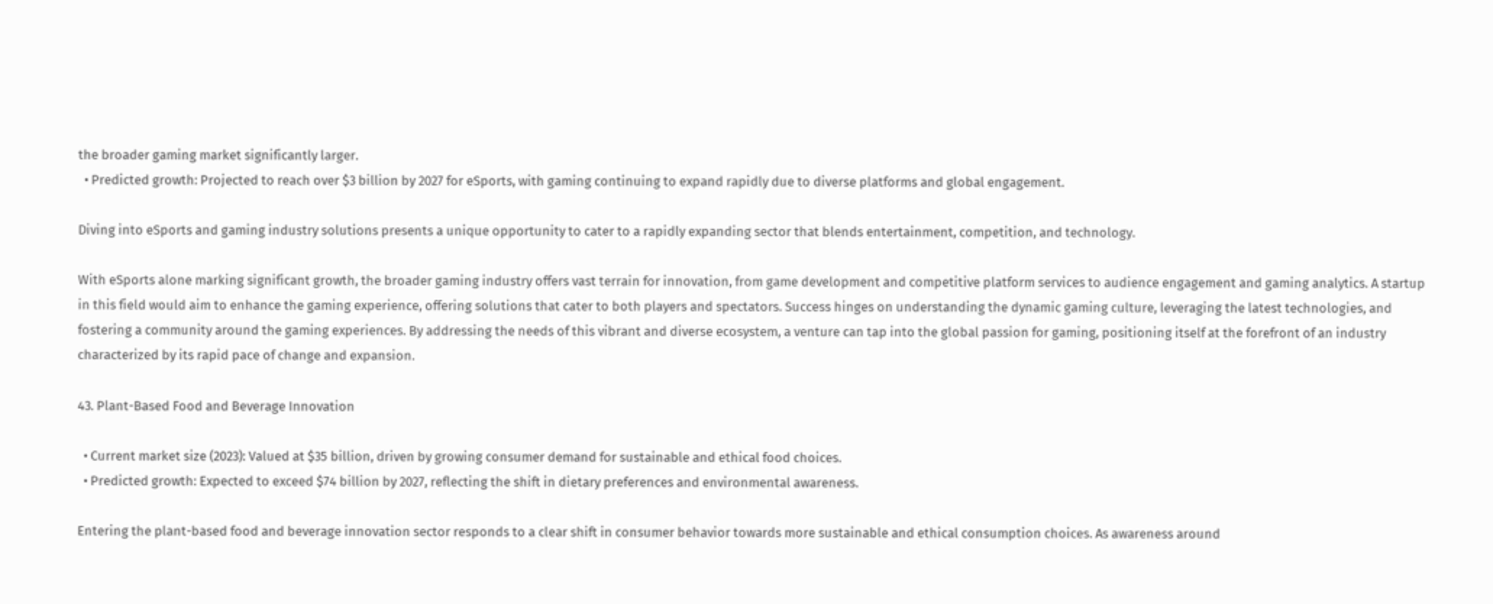the broader gaming market significantly larger.
  • Predicted growth: Projected to reach over $3 billion by 2027 for eSports, with gaming continuing to expand rapidly due to diverse platforms and global engagement.

Diving into eSports and gaming industry solutions presents a unique opportunity to cater to a rapidly expanding sector that blends entertainment, competition, and technology.

With eSports alone marking significant growth, the broader gaming industry offers vast terrain for innovation, from game development and competitive platform services to audience engagement and gaming analytics. A startup in this field would aim to enhance the gaming experience, offering solutions that cater to both players and spectators. Success hinges on understanding the dynamic gaming culture, leveraging the latest technologies, and fostering a community around the gaming experiences. By addressing the needs of this vibrant and diverse ecosystem, a venture can tap into the global passion for gaming, positioning itself at the forefront of an industry characterized by its rapid pace of change and expansion.

43. Plant-Based Food and Beverage Innovation

  • Current market size (2023): Valued at $35 billion, driven by growing consumer demand for sustainable and ethical food choices.
  • Predicted growth: Expected to exceed $74 billion by 2027, reflecting the shift in dietary preferences and environmental awareness.

Entering the plant-based food and beverage innovation sector responds to a clear shift in consumer behavior towards more sustainable and ethical consumption choices. As awareness around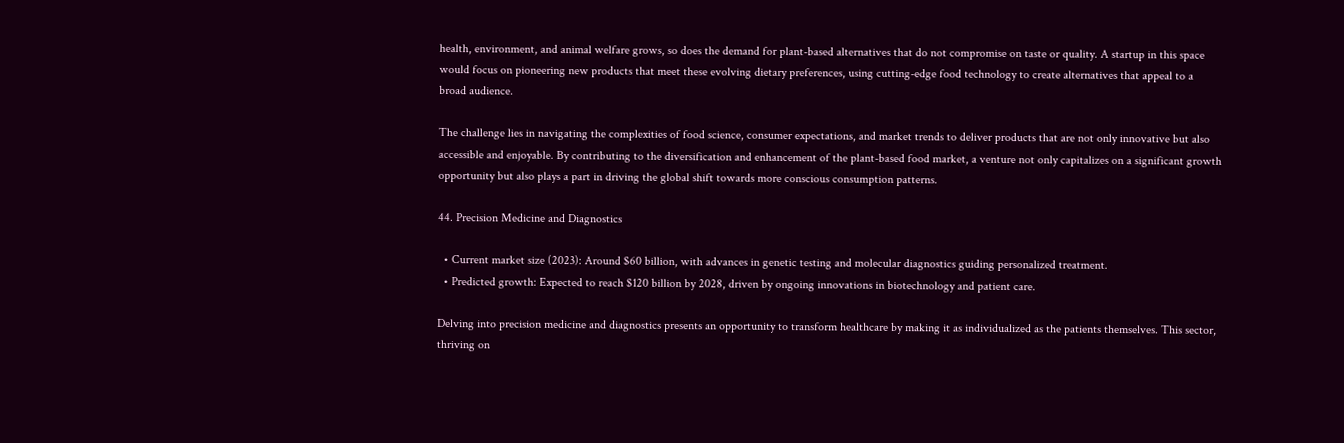health, environment, and animal welfare grows, so does the demand for plant-based alternatives that do not compromise on taste or quality. A startup in this space would focus on pioneering new products that meet these evolving dietary preferences, using cutting-edge food technology to create alternatives that appeal to a broad audience.

The challenge lies in navigating the complexities of food science, consumer expectations, and market trends to deliver products that are not only innovative but also accessible and enjoyable. By contributing to the diversification and enhancement of the plant-based food market, a venture not only capitalizes on a significant growth opportunity but also plays a part in driving the global shift towards more conscious consumption patterns.

44. Precision Medicine and Diagnostics

  • Current market size (2023): Around $60 billion, with advances in genetic testing and molecular diagnostics guiding personalized treatment.
  • Predicted growth: Expected to reach $120 billion by 2028, driven by ongoing innovations in biotechnology and patient care.

Delving into precision medicine and diagnostics presents an opportunity to transform healthcare by making it as individualized as the patients themselves. This sector, thriving on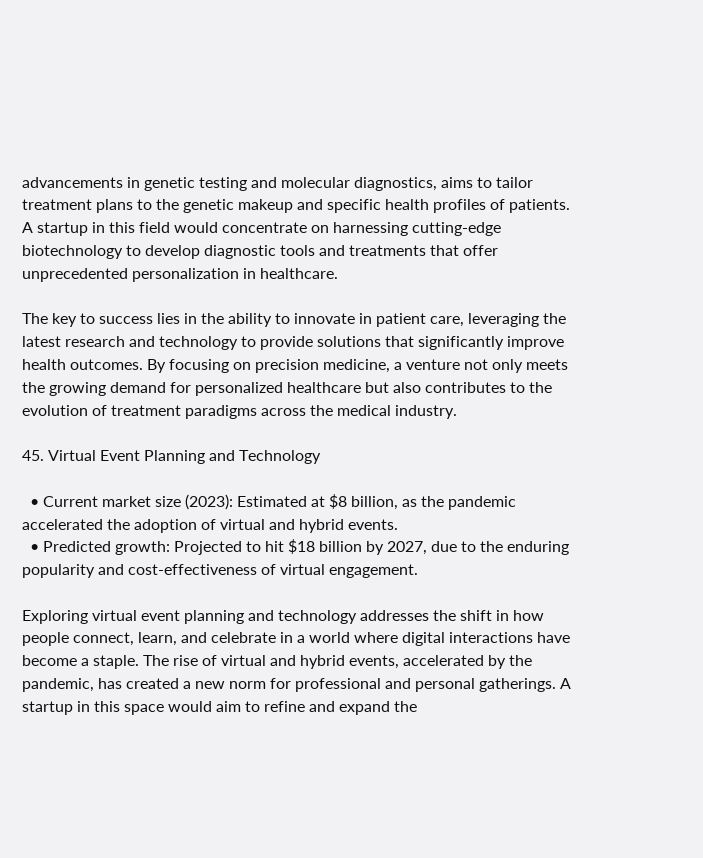advancements in genetic testing and molecular diagnostics, aims to tailor treatment plans to the genetic makeup and specific health profiles of patients. A startup in this field would concentrate on harnessing cutting-edge biotechnology to develop diagnostic tools and treatments that offer unprecedented personalization in healthcare.

The key to success lies in the ability to innovate in patient care, leveraging the latest research and technology to provide solutions that significantly improve health outcomes. By focusing on precision medicine, a venture not only meets the growing demand for personalized healthcare but also contributes to the evolution of treatment paradigms across the medical industry.

45. Virtual Event Planning and Technology

  • Current market size (2023): Estimated at $8 billion, as the pandemic accelerated the adoption of virtual and hybrid events.
  • Predicted growth: Projected to hit $18 billion by 2027, due to the enduring popularity and cost-effectiveness of virtual engagement.

Exploring virtual event planning and technology addresses the shift in how people connect, learn, and celebrate in a world where digital interactions have become a staple. The rise of virtual and hybrid events, accelerated by the pandemic, has created a new norm for professional and personal gatherings. A startup in this space would aim to refine and expand the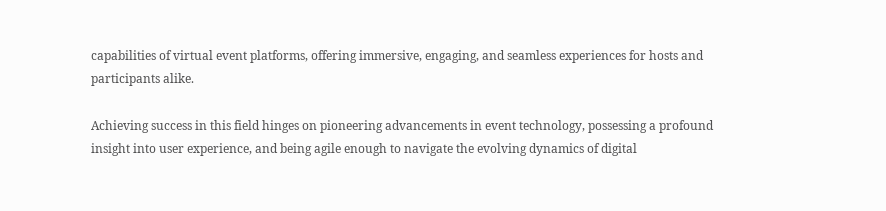capabilities of virtual event platforms, offering immersive, engaging, and seamless experiences for hosts and participants alike.

Achieving success in this field hinges on pioneering advancements in event technology, possessing a profound insight into user experience, and being agile enough to navigate the evolving dynamics of digital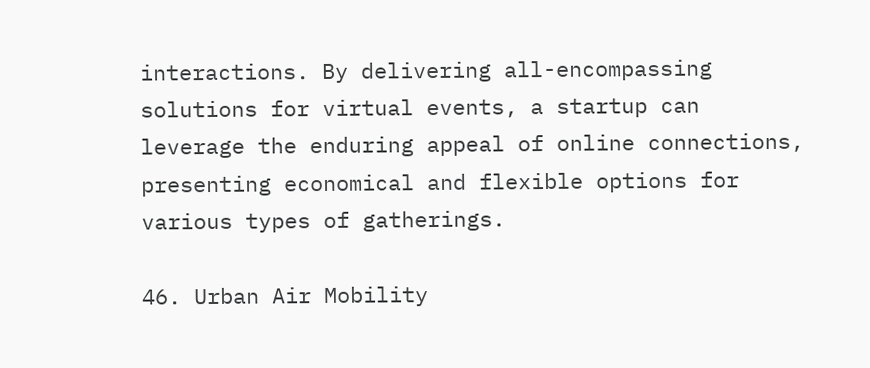interactions. By delivering all-encompassing solutions for virtual events, a startup can leverage the enduring appeal of online connections, presenting economical and flexible options for various types of gatherings.

46. Urban Air Mobility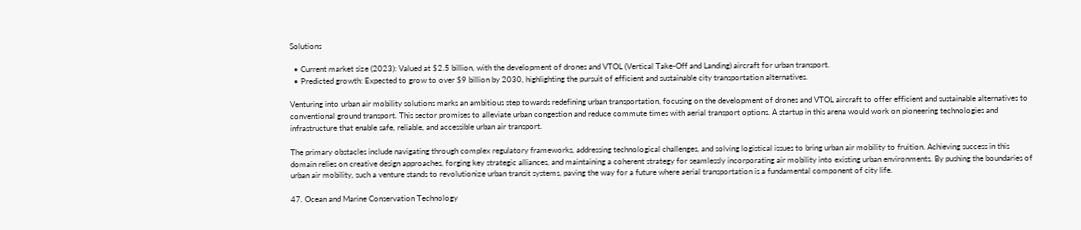Solutions

  • Current market size (2023): Valued at $2.5 billion, with the development of drones and VTOL (Vertical Take-Off and Landing) aircraft for urban transport.
  • Predicted growth: Expected to grow to over $9 billion by 2030, highlighting the pursuit of efficient and sustainable city transportation alternatives.

Venturing into urban air mobility solutions marks an ambitious step towards redefining urban transportation, focusing on the development of drones and VTOL aircraft to offer efficient and sustainable alternatives to conventional ground transport. This sector promises to alleviate urban congestion and reduce commute times with aerial transport options. A startup in this arena would work on pioneering technologies and infrastructure that enable safe, reliable, and accessible urban air transport.

The primary obstacles include navigating through complex regulatory frameworks, addressing technological challenges, and solving logistical issues to bring urban air mobility to fruition. Achieving success in this domain relies on creative design approaches, forging key strategic alliances, and maintaining a coherent strategy for seamlessly incorporating air mobility into existing urban environments. By pushing the boundaries of urban air mobility, such a venture stands to revolutionize urban transit systems, paving the way for a future where aerial transportation is a fundamental component of city life.

47. Ocean and Marine Conservation Technology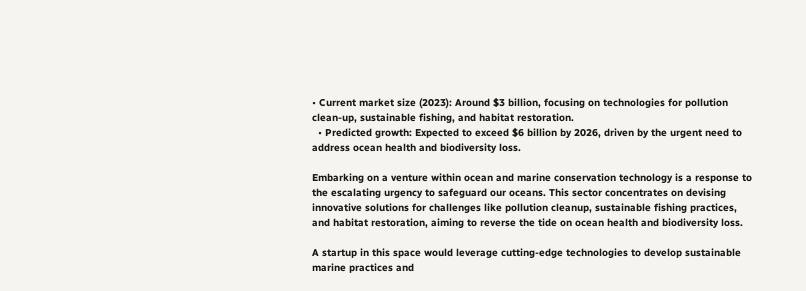• Current market size (2023): Around $3 billion, focusing on technologies for pollution clean-up, sustainable fishing, and habitat restoration.
  • Predicted growth: Expected to exceed $6 billion by 2026, driven by the urgent need to address ocean health and biodiversity loss.

Embarking on a venture within ocean and marine conservation technology is a response to the escalating urgency to safeguard our oceans. This sector concentrates on devising innovative solutions for challenges like pollution cleanup, sustainable fishing practices, and habitat restoration, aiming to reverse the tide on ocean health and biodiversity loss.

A startup in this space would leverage cutting-edge technologies to develop sustainable marine practices and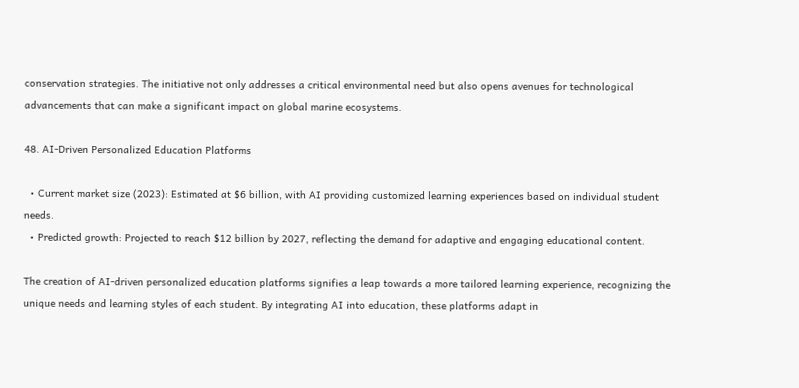conservation strategies. The initiative not only addresses a critical environmental need but also opens avenues for technological advancements that can make a significant impact on global marine ecosystems.

48. AI-Driven Personalized Education Platforms

  • Current market size (2023): Estimated at $6 billion, with AI providing customized learning experiences based on individual student needs.
  • Predicted growth: Projected to reach $12 billion by 2027, reflecting the demand for adaptive and engaging educational content.

The creation of AI-driven personalized education platforms signifies a leap towards a more tailored learning experience, recognizing the unique needs and learning styles of each student. By integrating AI into education, these platforms adapt in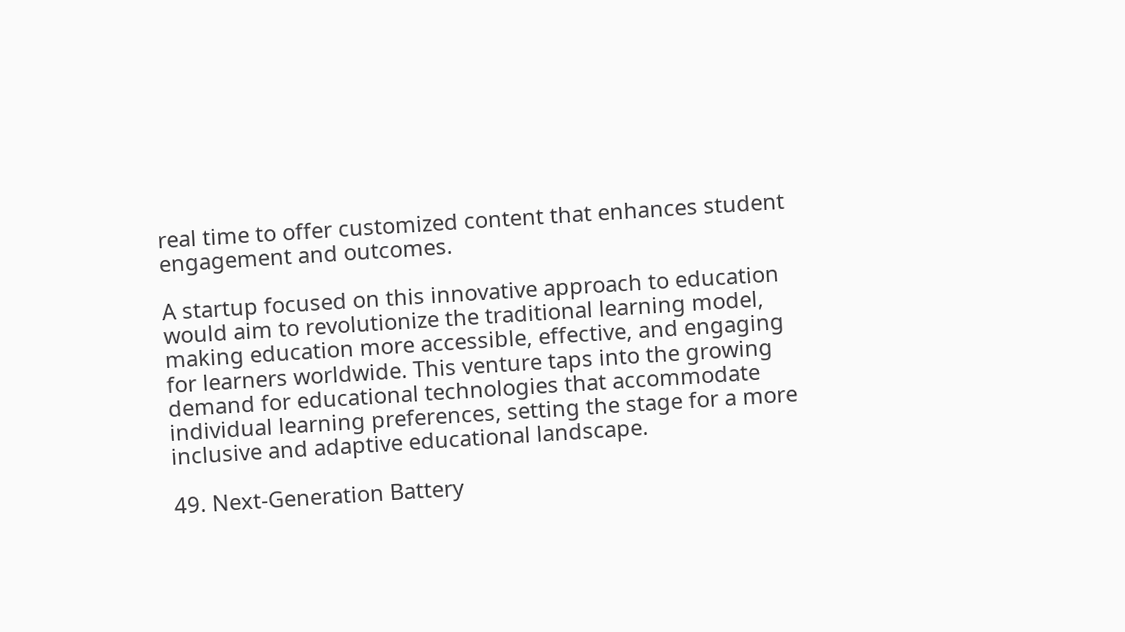real time to offer customized content that enhances student engagement and outcomes.

A startup focused on this innovative approach to education would aim to revolutionize the traditional learning model, making education more accessible, effective, and engaging for learners worldwide. This venture taps into the growing demand for educational technologies that accommodate individual learning preferences, setting the stage for a more inclusive and adaptive educational landscape.

49. Next-Generation Battery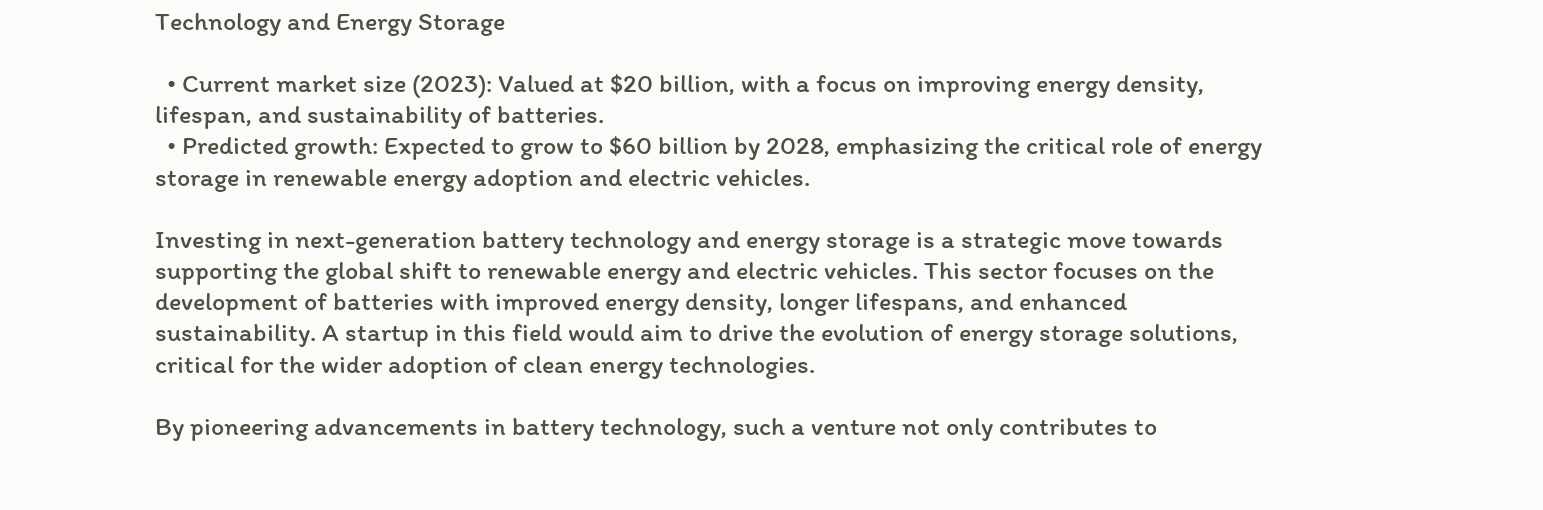Technology and Energy Storage

  • Current market size (2023): Valued at $20 billion, with a focus on improving energy density, lifespan, and sustainability of batteries.
  • Predicted growth: Expected to grow to $60 billion by 2028, emphasizing the critical role of energy storage in renewable energy adoption and electric vehicles.

Investing in next-generation battery technology and energy storage is a strategic move towards supporting the global shift to renewable energy and electric vehicles. This sector focuses on the development of batteries with improved energy density, longer lifespans, and enhanced sustainability. A startup in this field would aim to drive the evolution of energy storage solutions, critical for the wider adoption of clean energy technologies.

By pioneering advancements in battery technology, such a venture not only contributes to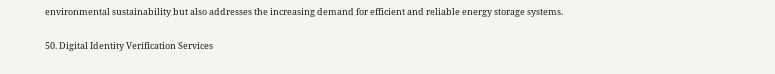environmental sustainability but also addresses the increasing demand for efficient and reliable energy storage systems.

50. Digital Identity Verification Services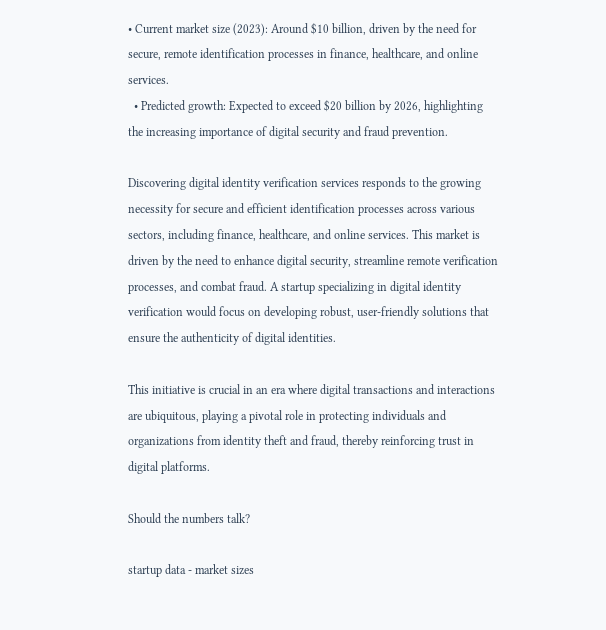• Current market size (2023): Around $10 billion, driven by the need for secure, remote identification processes in finance, healthcare, and online services.
  • Predicted growth: Expected to exceed $20 billion by 2026, highlighting the increasing importance of digital security and fraud prevention.

Discovering digital identity verification services responds to the growing necessity for secure and efficient identification processes across various sectors, including finance, healthcare, and online services. This market is driven by the need to enhance digital security, streamline remote verification processes, and combat fraud. A startup specializing in digital identity verification would focus on developing robust, user-friendly solutions that ensure the authenticity of digital identities.

This initiative is crucial in an era where digital transactions and interactions are ubiquitous, playing a pivotal role in protecting individuals and organizations from identity theft and fraud, thereby reinforcing trust in digital platforms.

Should the numbers talk?

startup data - market sizes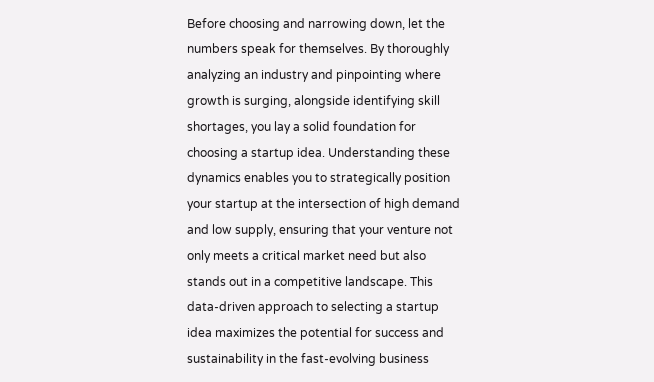Before choosing and narrowing down, let the numbers speak for themselves. By thoroughly analyzing an industry and pinpointing where growth is surging, alongside identifying skill shortages, you lay a solid foundation for choosing a startup idea. Understanding these dynamics enables you to strategically position your startup at the intersection of high demand and low supply, ensuring that your venture not only meets a critical market need but also stands out in a competitive landscape. This data-driven approach to selecting a startup idea maximizes the potential for success and sustainability in the fast-evolving business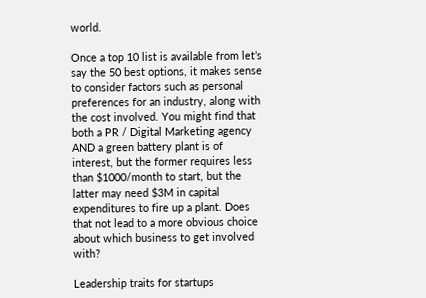world.

Once a top 10 list is available from let’s say the 50 best options, it makes sense to consider factors such as personal preferences for an industry, along with the cost involved. You might find that both a PR / Digital Marketing agency AND a green battery plant is of interest, but the former requires less than $1000/month to start, but the latter may need $3M in capital expenditures to fire up a plant. Does that not lead to a more obvious choice about which business to get involved with?

Leadership traits for startups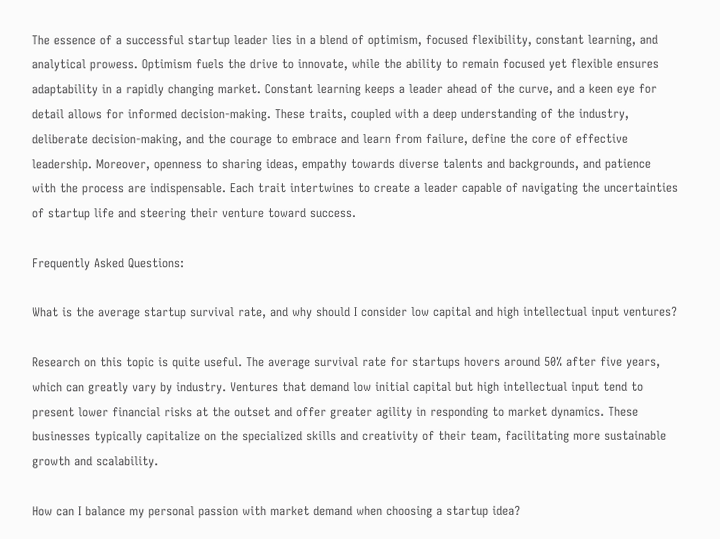The essence of a successful startup leader lies in a blend of optimism, focused flexibility, constant learning, and analytical prowess. Optimism fuels the drive to innovate, while the ability to remain focused yet flexible ensures adaptability in a rapidly changing market. Constant learning keeps a leader ahead of the curve, and a keen eye for detail allows for informed decision-making. These traits, coupled with a deep understanding of the industry, deliberate decision-making, and the courage to embrace and learn from failure, define the core of effective leadership. Moreover, openness to sharing ideas, empathy towards diverse talents and backgrounds, and patience with the process are indispensable. Each trait intertwines to create a leader capable of navigating the uncertainties of startup life and steering their venture toward success.

Frequently Asked Questions:

What is the average startup survival rate, and why should I consider low capital and high intellectual input ventures?

Research on this topic is quite useful. The average survival rate for startups hovers around 50% after five years, which can greatly vary by industry. Ventures that demand low initial capital but high intellectual input tend to present lower financial risks at the outset and offer greater agility in responding to market dynamics. These businesses typically capitalize on the specialized skills and creativity of their team, facilitating more sustainable growth and scalability.

How can I balance my personal passion with market demand when choosing a startup idea?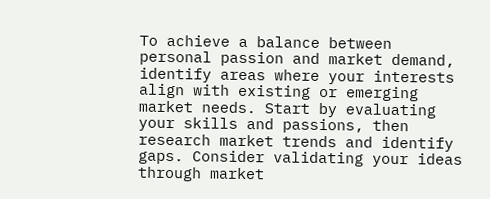To achieve a balance between personal passion and market demand, identify areas where your interests align with existing or emerging market needs. Start by evaluating your skills and passions, then research market trends and identify gaps. Consider validating your ideas through market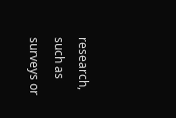research, such as surveys or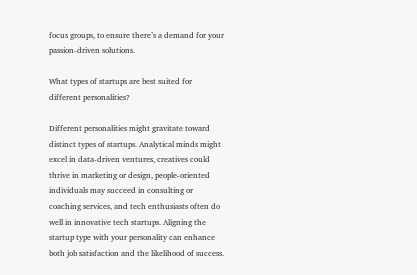focus groups, to ensure there’s a demand for your passion-driven solutions.

What types of startups are best suited for different personalities?

Different personalities might gravitate toward distinct types of startups. Analytical minds might excel in data-driven ventures, creatives could thrive in marketing or design, people-oriented individuals may succeed in consulting or coaching services, and tech enthusiasts often do well in innovative tech startups. Aligning the startup type with your personality can enhance both job satisfaction and the likelihood of success.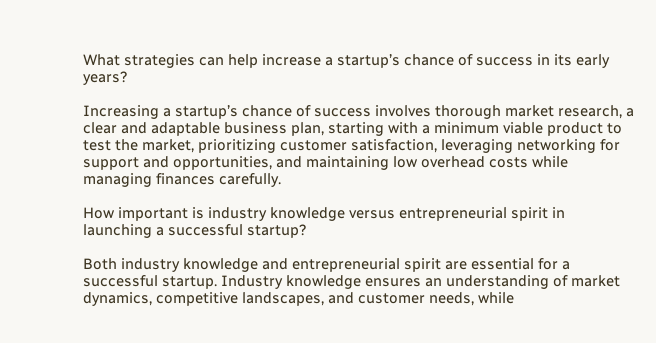What strategies can help increase a startup’s chance of success in its early years?

Increasing a startup’s chance of success involves thorough market research, a clear and adaptable business plan, starting with a minimum viable product to test the market, prioritizing customer satisfaction, leveraging networking for support and opportunities, and maintaining low overhead costs while managing finances carefully.

How important is industry knowledge versus entrepreneurial spirit in launching a successful startup?

Both industry knowledge and entrepreneurial spirit are essential for a successful startup. Industry knowledge ensures an understanding of market dynamics, competitive landscapes, and customer needs, while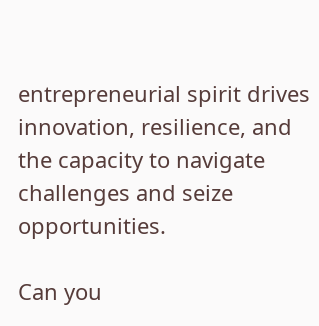entrepreneurial spirit drives innovation, resilience, and the capacity to navigate challenges and seize opportunities.

Can you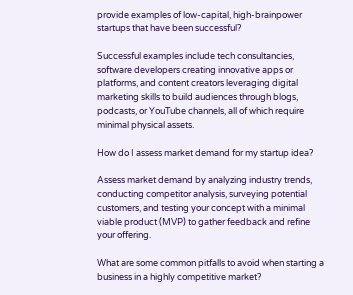provide examples of low-capital, high-brainpower startups that have been successful?

Successful examples include tech consultancies, software developers creating innovative apps or platforms, and content creators leveraging digital marketing skills to build audiences through blogs, podcasts, or YouTube channels, all of which require minimal physical assets.

How do I assess market demand for my startup idea?

Assess market demand by analyzing industry trends, conducting competitor analysis, surveying potential customers, and testing your concept with a minimal viable product (MVP) to gather feedback and refine your offering.

What are some common pitfalls to avoid when starting a business in a highly competitive market?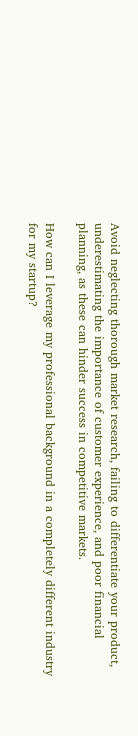Avoid neglecting thorough market research, failing to differentiate your product, underestimating the importance of customer experience, and poor financial planning, as these can hinder success in competitive markets.

How can I leverage my professional background in a completely different industry for my startup?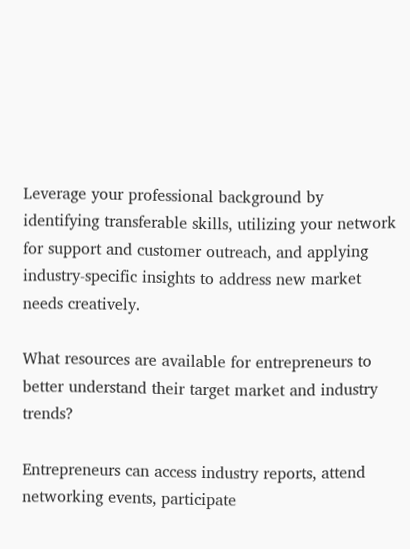Leverage your professional background by identifying transferable skills, utilizing your network for support and customer outreach, and applying industry-specific insights to address new market needs creatively.

What resources are available for entrepreneurs to better understand their target market and industry trends?

Entrepreneurs can access industry reports, attend networking events, participate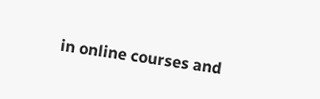in online courses and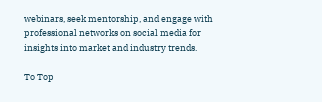webinars, seek mentorship, and engage with professional networks on social media for insights into market and industry trends.

To Top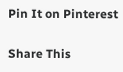Pin It on Pinterest

Share This